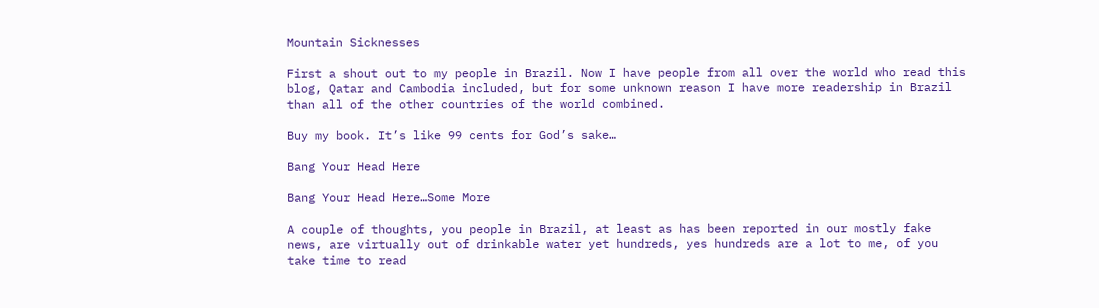Mountain Sicknesses

First a shout out to my people in Brazil. Now I have people from all over the world who read this blog, Qatar and Cambodia included, but for some unknown reason I have more readership in Brazil than all of the other countries of the world combined.

Buy my book. It’s like 99 cents for God’s sake…

Bang Your Head Here

Bang Your Head Here…Some More

A couple of thoughts, you people in Brazil, at least as has been reported in our mostly fake news, are virtually out of drinkable water yet hundreds, yes hundreds are a lot to me, of you take time to read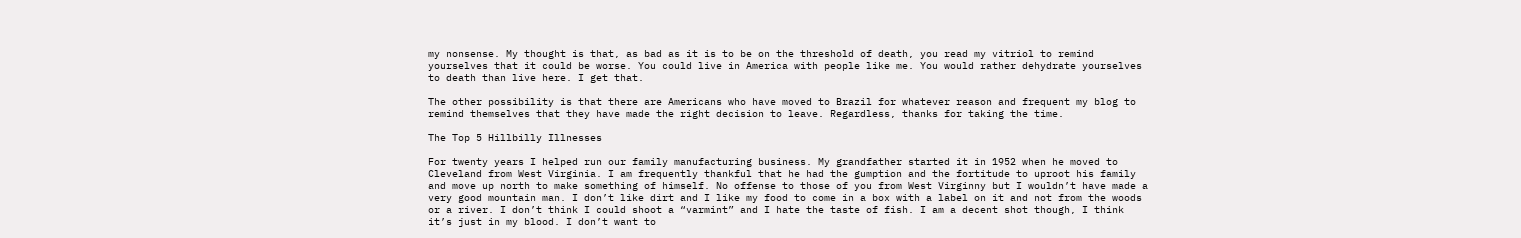my nonsense. My thought is that, as bad as it is to be on the threshold of death, you read my vitriol to remind yourselves that it could be worse. You could live in America with people like me. You would rather dehydrate yourselves to death than live here. I get that.

The other possibility is that there are Americans who have moved to Brazil for whatever reason and frequent my blog to remind themselves that they have made the right decision to leave. Regardless, thanks for taking the time.

The Top 5 Hillbilly Illnesses

For twenty years I helped run our family manufacturing business. My grandfather started it in 1952 when he moved to Cleveland from West Virginia. I am frequently thankful that he had the gumption and the fortitude to uproot his family and move up north to make something of himself. No offense to those of you from West Virginny but I wouldn’t have made a very good mountain man. I don’t like dirt and I like my food to come in a box with a label on it and not from the woods or a river. I don’t think I could shoot a “varmint” and I hate the taste of fish. I am a decent shot though, I think it’s just in my blood. I don’t want to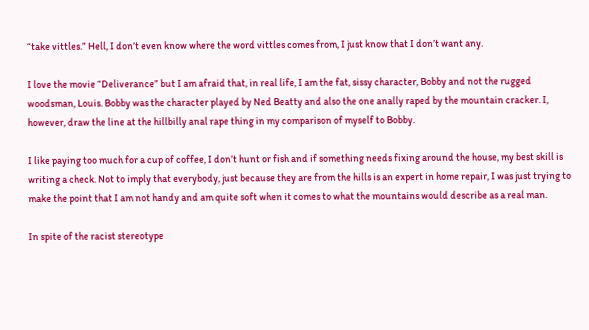“take vittles.” Hell, I don’t even know where the word vittles comes from, I just know that I don’t want any.

I love the movie “Deliverance” but I am afraid that, in real life, I am the fat, sissy character, Bobby and not the rugged woodsman, Louis. Bobby was the character played by Ned Beatty and also the one anally raped by the mountain cracker. I, however, draw the line at the hillbilly anal rape thing in my comparison of myself to Bobby.

I like paying too much for a cup of coffee, I don’t hunt or fish and if something needs fixing around the house, my best skill is writing a check. Not to imply that everybody, just because they are from the hills is an expert in home repair, I was just trying to make the point that I am not handy and am quite soft when it comes to what the mountains would describe as a real man.

In spite of the racist stereotype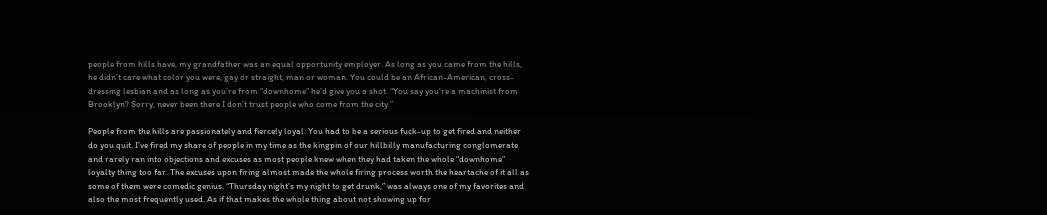people from hills have, my grandfather was an equal opportunity employer. As long as you came from the hills, he didn’t care what color you were, gay or straight, man or woman. You could be an African-American, cross-dressing lesbian and as long as you’re from “downhome” he’d give you a shot. “You say you’re a machinist from Brooklyn? Sorry, never been there I don’t trust people who come from the city.”

People from the hills are passionately and fiercely loyal. You had to be a serious fuck-up to get fired and neither do you quit. I’ve fired my share of people in my time as the kingpin of our hillbilly manufacturing conglomerate and rarely ran into objections and excuses as most people knew when they had taken the whole “downhome” loyalty thing too far. The excuses upon firing almost made the whole firing process worth the heartache of it all as some of them were comedic genius. “Thursday night’s my night to get drunk,” was always one of my favorites and also the most frequently used. As if that makes the whole thing about not showing up for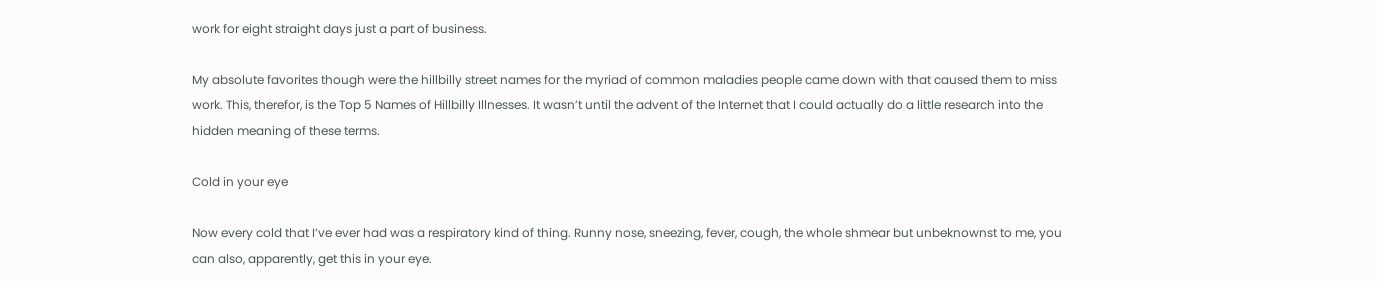work for eight straight days just a part of business.

My absolute favorites though were the hillbilly street names for the myriad of common maladies people came down with that caused them to miss work. This, therefor, is the Top 5 Names of Hillbilly Illnesses. It wasn’t until the advent of the Internet that I could actually do a little research into the hidden meaning of these terms.

Cold in your eye

Now every cold that I’ve ever had was a respiratory kind of thing. Runny nose, sneezing, fever, cough, the whole shmear but unbeknownst to me, you can also, apparently, get this in your eye.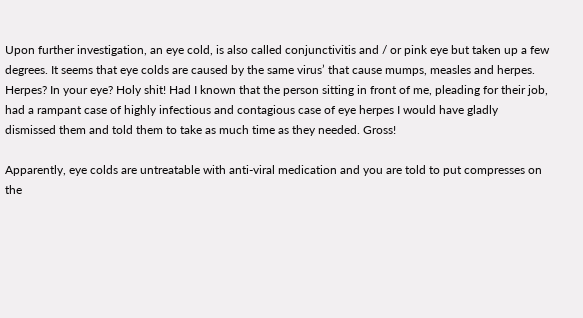Upon further investigation, an eye cold, is also called conjunctivitis and / or pink eye but taken up a few degrees. It seems that eye colds are caused by the same virus’ that cause mumps, measles and herpes. Herpes? In your eye? Holy shit! Had I known that the person sitting in front of me, pleading for their job, had a rampant case of highly infectious and contagious case of eye herpes I would have gladly dismissed them and told them to take as much time as they needed. Gross!

Apparently, eye colds are untreatable with anti-viral medication and you are told to put compresses on the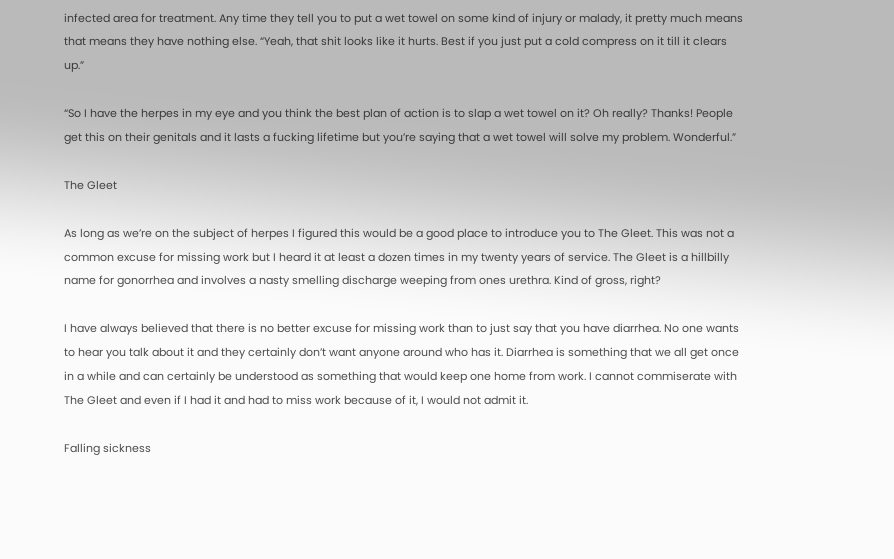infected area for treatment. Any time they tell you to put a wet towel on some kind of injury or malady, it pretty much means that means they have nothing else. “Yeah, that shit looks like it hurts. Best if you just put a cold compress on it till it clears up.”

“So I have the herpes in my eye and you think the best plan of action is to slap a wet towel on it? Oh really? Thanks! People get this on their genitals and it lasts a fucking lifetime but you’re saying that a wet towel will solve my problem. Wonderful.”

The Gleet

As long as we’re on the subject of herpes I figured this would be a good place to introduce you to The Gleet. This was not a common excuse for missing work but I heard it at least a dozen times in my twenty years of service. The Gleet is a hillbilly name for gonorrhea and involves a nasty smelling discharge weeping from ones urethra. Kind of gross, right?

I have always believed that there is no better excuse for missing work than to just say that you have diarrhea. No one wants to hear you talk about it and they certainly don’t want anyone around who has it. Diarrhea is something that we all get once in a while and can certainly be understood as something that would keep one home from work. I cannot commiserate with The Gleet and even if I had it and had to miss work because of it, I would not admit it.

Falling sickness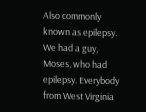Also commonly known as epilepsy. We had a guy, Moses, who had epilepsy. Everybody from West Virginia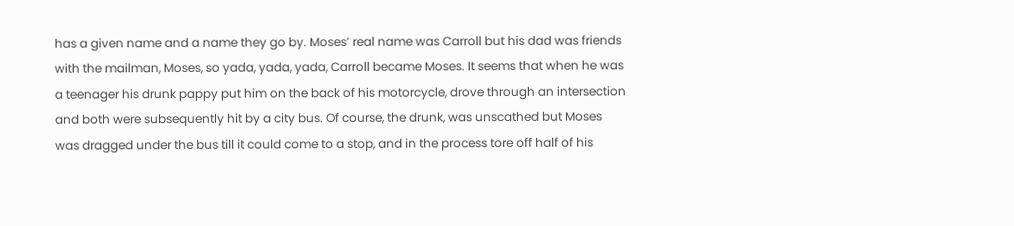has a given name and a name they go by. Moses’ real name was Carroll but his dad was friends with the mailman, Moses, so yada, yada, yada, Carroll became Moses. It seems that when he was a teenager his drunk pappy put him on the back of his motorcycle, drove through an intersection and both were subsequently hit by a city bus. Of course, the drunk, was unscathed but Moses was dragged under the bus till it could come to a stop, and in the process tore off half of his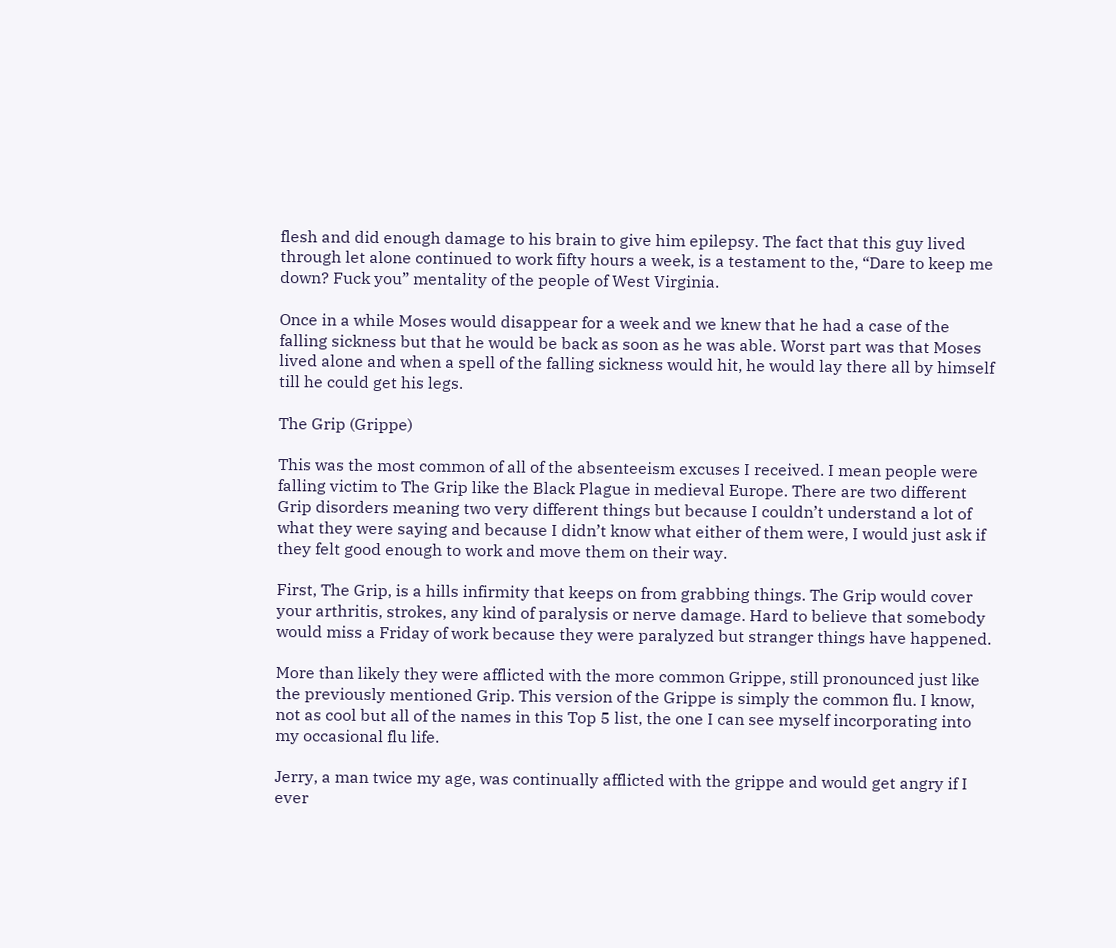flesh and did enough damage to his brain to give him epilepsy. The fact that this guy lived through let alone continued to work fifty hours a week, is a testament to the, “Dare to keep me down? Fuck you” mentality of the people of West Virginia.

Once in a while Moses would disappear for a week and we knew that he had a case of the falling sickness but that he would be back as soon as he was able. Worst part was that Moses lived alone and when a spell of the falling sickness would hit, he would lay there all by himself till he could get his legs.

The Grip (Grippe)

This was the most common of all of the absenteeism excuses I received. I mean people were falling victim to The Grip like the Black Plague in medieval Europe. There are two different Grip disorders meaning two very different things but because I couldn’t understand a lot of what they were saying and because I didn’t know what either of them were, I would just ask if they felt good enough to work and move them on their way.

First, The Grip, is a hills infirmity that keeps on from grabbing things. The Grip would cover your arthritis, strokes, any kind of paralysis or nerve damage. Hard to believe that somebody would miss a Friday of work because they were paralyzed but stranger things have happened.

More than likely they were afflicted with the more common Grippe, still pronounced just like the previously mentioned Grip. This version of the Grippe is simply the common flu. I know, not as cool but all of the names in this Top 5 list, the one I can see myself incorporating into my occasional flu life.

Jerry, a man twice my age, was continually afflicted with the grippe and would get angry if I ever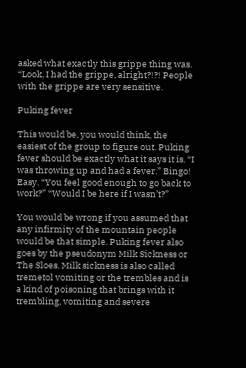asked what exactly this grippe thing was. “Look, I had the grippe, alright?!?! People with the grippe are very sensitive.

Puking fever

This would be, you would think, the easiest of the group to figure out. Puking fever should be exactly what it says it is. “I was throwing up and had a fever.” Bingo! Easy. “You feel good enough to go back to work?” “Would I be here if I wasn’t?”

You would be wrong if you assumed that any infirmity of the mountain people would be that simple. Puking fever also goes by the pseudonym Milk Sickness or The Sloes. Milk sickness is also called tremetol vomiting or the trembles and is a kind of poisoning that brings with it trembling, vomiting and severe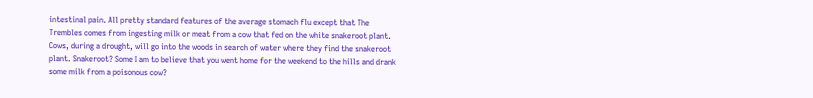intestinal pain. All pretty standard features of the average stomach flu except that The Trembles comes from ingesting milk or meat from a cow that fed on the white snakeroot plant. Cows, during a drought, will go into the woods in search of water where they find the snakeroot plant. Snakeroot? Some I am to believe that you went home for the weekend to the hills and drank some milk from a poisonous cow?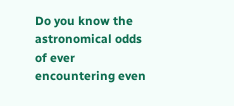Do you know the astronomical odds of ever encountering even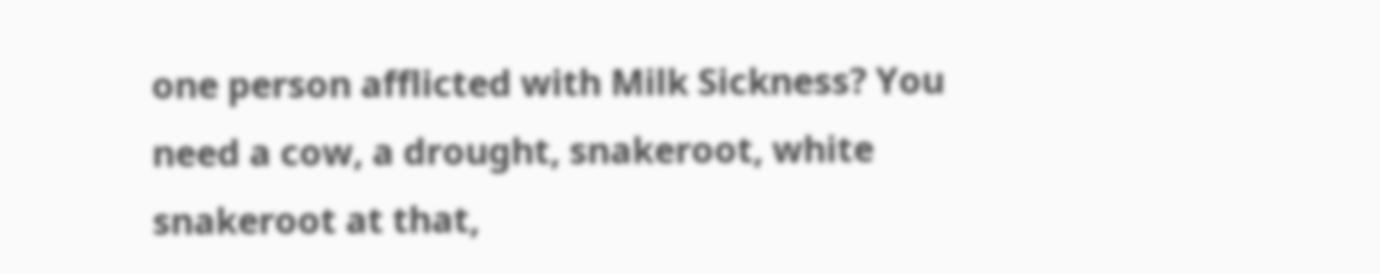one person afflicted with Milk Sickness? You need a cow, a drought, snakeroot, white snakeroot at that,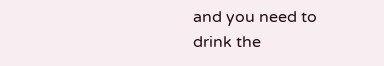and you need to drink the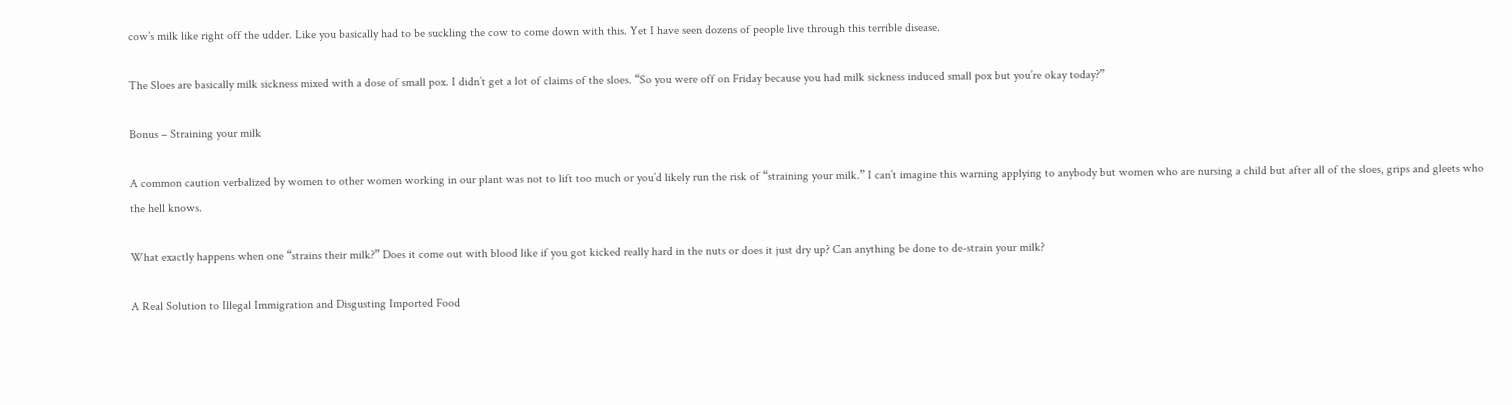cow’s milk like right off the udder. Like you basically had to be suckling the cow to come down with this. Yet I have seen dozens of people live through this terrible disease.

The Sloes are basically milk sickness mixed with a dose of small pox. I didn’t get a lot of claims of the sloes. “So you were off on Friday because you had milk sickness induced small pox but you’re okay today?”

Bonus – Straining your milk

A common caution verbalized by women to other women working in our plant was not to lift too much or you’d likely run the risk of “straining your milk.” I can’t imagine this warning applying to anybody but women who are nursing a child but after all of the sloes, grips and gleets who the hell knows.

What exactly happens when one “strains their milk?” Does it come out with blood like if you got kicked really hard in the nuts or does it just dry up? Can anything be done to de-strain your milk?

A Real Solution to Illegal Immigration and Disgusting Imported Food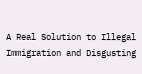A Real Solution to Illegal Immigration and Disgusting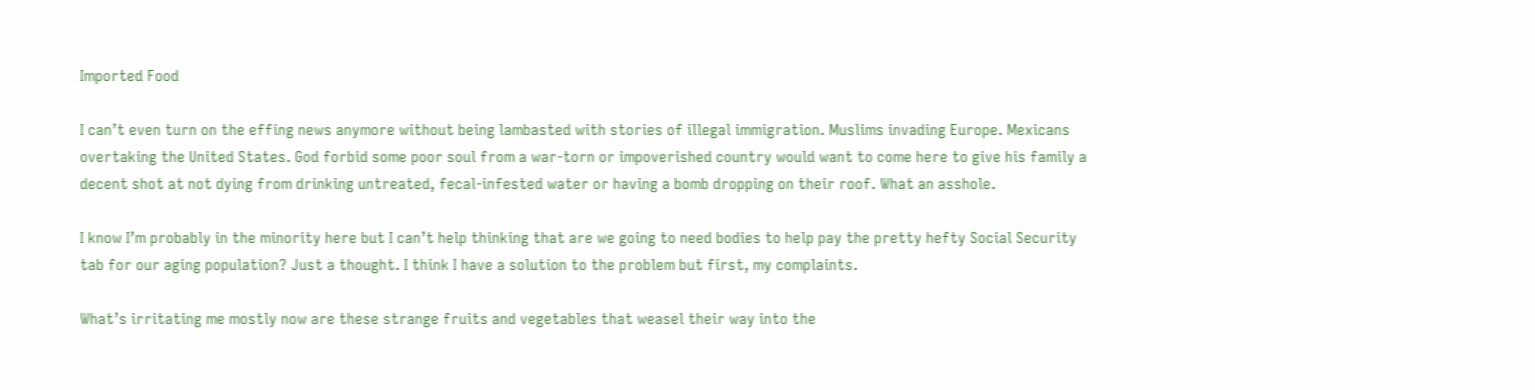Imported Food

I can’t even turn on the effing news anymore without being lambasted with stories of illegal immigration. Muslims invading Europe. Mexicans overtaking the United States. God forbid some poor soul from a war-torn or impoverished country would want to come here to give his family a decent shot at not dying from drinking untreated, fecal-infested water or having a bomb dropping on their roof. What an asshole.

I know I’m probably in the minority here but I can’t help thinking that are we going to need bodies to help pay the pretty hefty Social Security tab for our aging population? Just a thought. I think I have a solution to the problem but first, my complaints.

What’s irritating me mostly now are these strange fruits and vegetables that weasel their way into the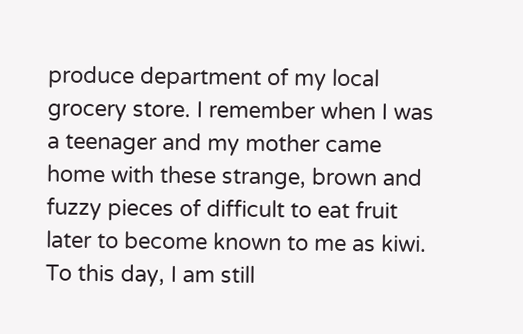produce department of my local grocery store. I remember when I was a teenager and my mother came home with these strange, brown and fuzzy pieces of difficult to eat fruit later to become known to me as kiwi. To this day, I am still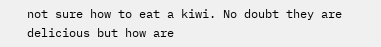not sure how to eat a kiwi. No doubt they are delicious but how are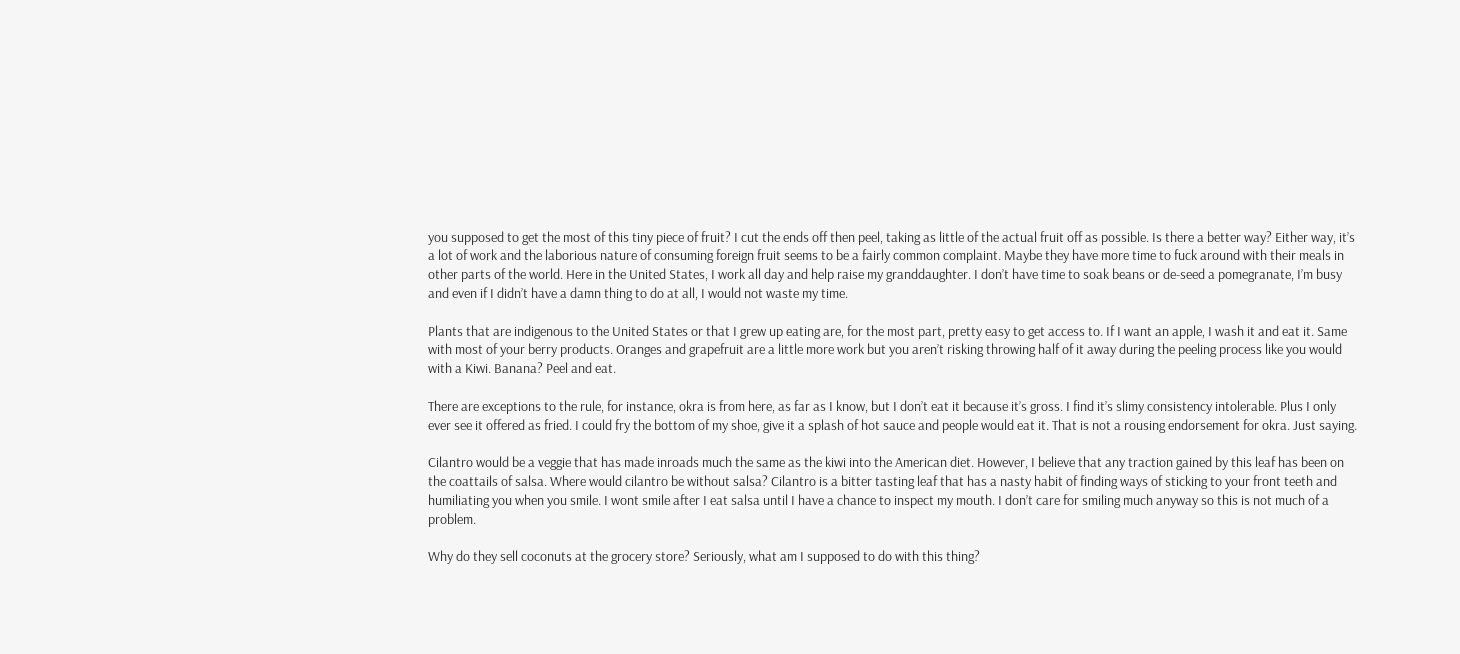you supposed to get the most of this tiny piece of fruit? I cut the ends off then peel, taking as little of the actual fruit off as possible. Is there a better way? Either way, it’s a lot of work and the laborious nature of consuming foreign fruit seems to be a fairly common complaint. Maybe they have more time to fuck around with their meals in other parts of the world. Here in the United States, I work all day and help raise my granddaughter. I don’t have time to soak beans or de-seed a pomegranate, I’m busy and even if I didn’t have a damn thing to do at all, I would not waste my time.

Plants that are indigenous to the United States or that I grew up eating are, for the most part, pretty easy to get access to. If I want an apple, I wash it and eat it. Same with most of your berry products. Oranges and grapefruit are a little more work but you aren’t risking throwing half of it away during the peeling process like you would with a Kiwi. Banana? Peel and eat.

There are exceptions to the rule, for instance, okra is from here, as far as I know, but I don’t eat it because it’s gross. I find it’s slimy consistency intolerable. Plus I only ever see it offered as fried. I could fry the bottom of my shoe, give it a splash of hot sauce and people would eat it. That is not a rousing endorsement for okra. Just saying.

Cilantro would be a veggie that has made inroads much the same as the kiwi into the American diet. However, I believe that any traction gained by this leaf has been on the coattails of salsa. Where would cilantro be without salsa? Cilantro is a bitter tasting leaf that has a nasty habit of finding ways of sticking to your front teeth and humiliating you when you smile. I wont smile after I eat salsa until I have a chance to inspect my mouth. I don’t care for smiling much anyway so this is not much of a problem.

Why do they sell coconuts at the grocery store? Seriously, what am I supposed to do with this thing?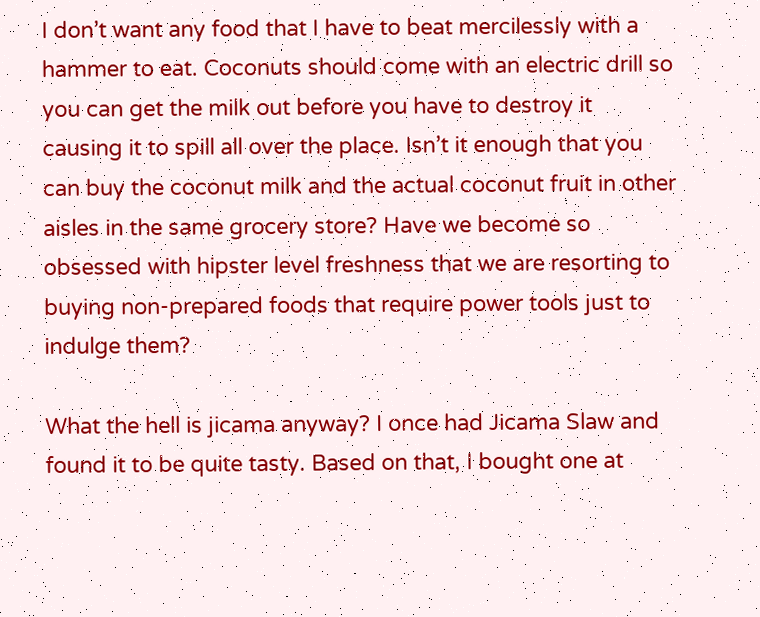I don’t want any food that I have to beat mercilessly with a hammer to eat. Coconuts should come with an electric drill so you can get the milk out before you have to destroy it causing it to spill all over the place. Isn’t it enough that you can buy the coconut milk and the actual coconut fruit in other aisles in the same grocery store? Have we become so obsessed with hipster level freshness that we are resorting to buying non-prepared foods that require power tools just to indulge them?

What the hell is jicama anyway? I once had Jicama Slaw and found it to be quite tasty. Based on that, I bought one at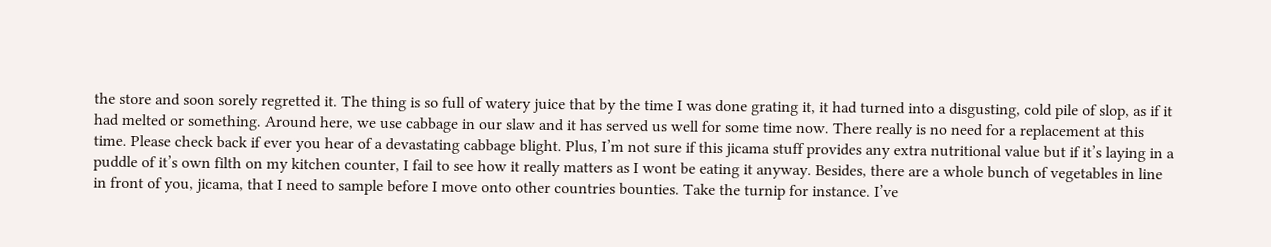the store and soon sorely regretted it. The thing is so full of watery juice that by the time I was done grating it, it had turned into a disgusting, cold pile of slop, as if it had melted or something. Around here, we use cabbage in our slaw and it has served us well for some time now. There really is no need for a replacement at this time. Please check back if ever you hear of a devastating cabbage blight. Plus, I’m not sure if this jicama stuff provides any extra nutritional value but if it’s laying in a puddle of it’s own filth on my kitchen counter, I fail to see how it really matters as I wont be eating it anyway. Besides, there are a whole bunch of vegetables in line in front of you, jicama, that I need to sample before I move onto other countries bounties. Take the turnip for instance. I’ve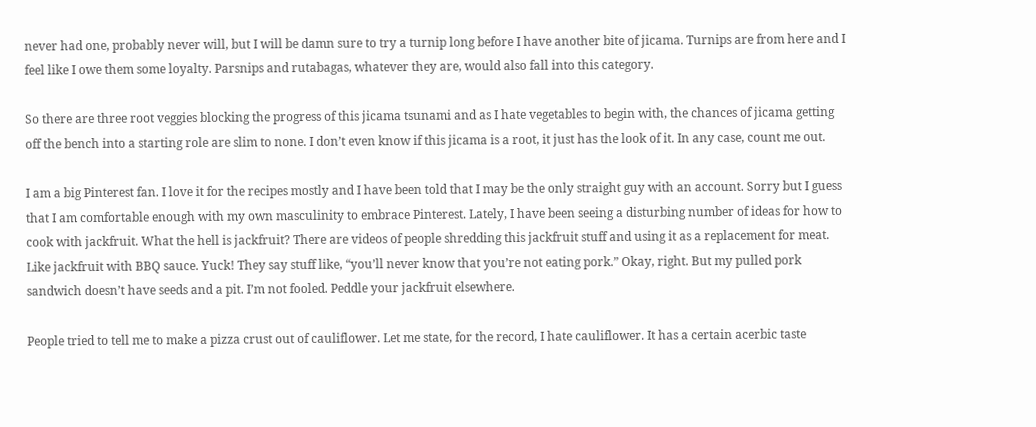never had one, probably never will, but I will be damn sure to try a turnip long before I have another bite of jicama. Turnips are from here and I feel like I owe them some loyalty. Parsnips and rutabagas, whatever they are, would also fall into this category.

So there are three root veggies blocking the progress of this jicama tsunami and as I hate vegetables to begin with, the chances of jicama getting off the bench into a starting role are slim to none. I don’t even know if this jicama is a root, it just has the look of it. In any case, count me out.

I am a big Pinterest fan. I love it for the recipes mostly and I have been told that I may be the only straight guy with an account. Sorry but I guess that I am comfortable enough with my own masculinity to embrace Pinterest. Lately, I have been seeing a disturbing number of ideas for how to cook with jackfruit. What the hell is jackfruit? There are videos of people shredding this jackfruit stuff and using it as a replacement for meat. Like jackfruit with BBQ sauce. Yuck! They say stuff like, “you’ll never know that you’re not eating pork.” Okay, right. But my pulled pork sandwich doesn’t have seeds and a pit. I’m not fooled. Peddle your jackfruit elsewhere.

People tried to tell me to make a pizza crust out of cauliflower. Let me state, for the record, I hate cauliflower. It has a certain acerbic taste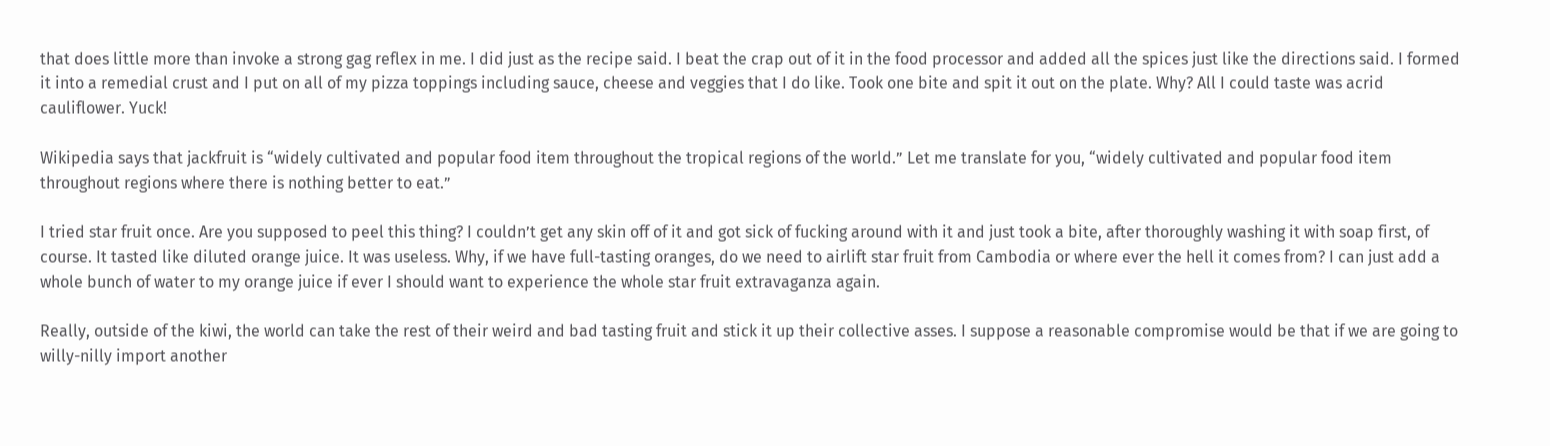that does little more than invoke a strong gag reflex in me. I did just as the recipe said. I beat the crap out of it in the food processor and added all the spices just like the directions said. I formed it into a remedial crust and I put on all of my pizza toppings including sauce, cheese and veggies that I do like. Took one bite and spit it out on the plate. Why? All I could taste was acrid cauliflower. Yuck!

Wikipedia says that jackfruit is “widely cultivated and popular food item throughout the tropical regions of the world.” Let me translate for you, “widely cultivated and popular food item throughout regions where there is nothing better to eat.”

I tried star fruit once. Are you supposed to peel this thing? I couldn’t get any skin off of it and got sick of fucking around with it and just took a bite, after thoroughly washing it with soap first, of course. It tasted like diluted orange juice. It was useless. Why, if we have full-tasting oranges, do we need to airlift star fruit from Cambodia or where ever the hell it comes from? I can just add a whole bunch of water to my orange juice if ever I should want to experience the whole star fruit extravaganza again.

Really, outside of the kiwi, the world can take the rest of their weird and bad tasting fruit and stick it up their collective asses. I suppose a reasonable compromise would be that if we are going to willy-nilly import another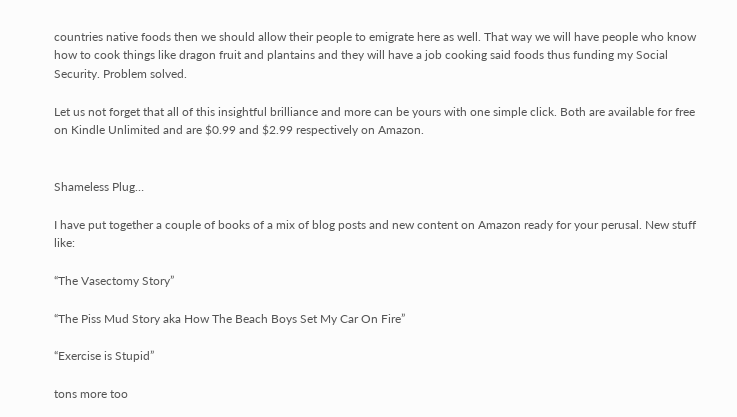countries native foods then we should allow their people to emigrate here as well. That way we will have people who know how to cook things like dragon fruit and plantains and they will have a job cooking said foods thus funding my Social Security. Problem solved.

Let us not forget that all of this insightful brilliance and more can be yours with one simple click. Both are available for free on Kindle Unlimited and are $0.99 and $2.99 respectively on Amazon.


Shameless Plug…

I have put together a couple of books of a mix of blog posts and new content on Amazon ready for your perusal. New stuff like:

“The Vasectomy Story”

“The Piss Mud Story aka How The Beach Boys Set My Car On Fire”

“Exercise is Stupid”

tons more too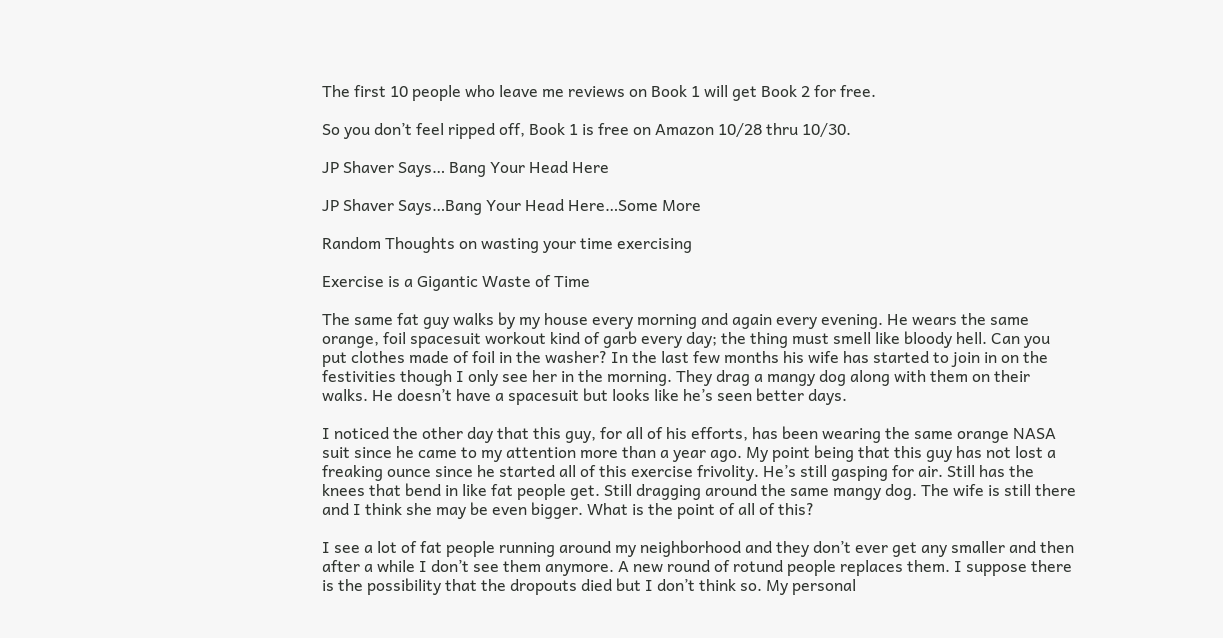The first 10 people who leave me reviews on Book 1 will get Book 2 for free.

So you don’t feel ripped off, Book 1 is free on Amazon 10/28 thru 10/30.

JP Shaver Says… Bang Your Head Here

JP Shaver Says…Bang Your Head Here…Some More

Random Thoughts on wasting your time exercising

Exercise is a Gigantic Waste of Time

The same fat guy walks by my house every morning and again every evening. He wears the same orange, foil spacesuit workout kind of garb every day; the thing must smell like bloody hell. Can you put clothes made of foil in the washer? In the last few months his wife has started to join in on the festivities though I only see her in the morning. They drag a mangy dog along with them on their walks. He doesn’t have a spacesuit but looks like he’s seen better days.

I noticed the other day that this guy, for all of his efforts, has been wearing the same orange NASA suit since he came to my attention more than a year ago. My point being that this guy has not lost a freaking ounce since he started all of this exercise frivolity. He’s still gasping for air. Still has the knees that bend in like fat people get. Still dragging around the same mangy dog. The wife is still there and I think she may be even bigger. What is the point of all of this?

I see a lot of fat people running around my neighborhood and they don’t ever get any smaller and then after a while I don’t see them anymore. A new round of rotund people replaces them. I suppose there is the possibility that the dropouts died but I don’t think so. My personal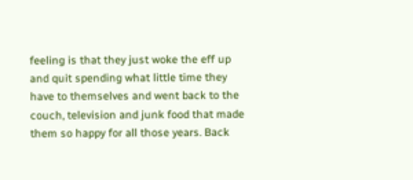feeling is that they just woke the eff up and quit spending what little time they have to themselves and went back to the couch, television and junk food that made them so happy for all those years. Back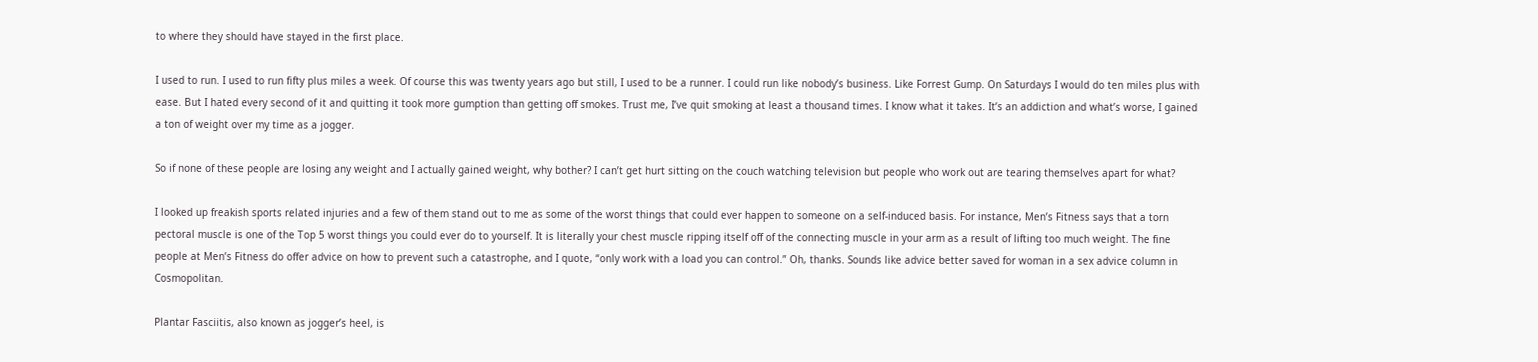to where they should have stayed in the first place.

I used to run. I used to run fifty plus miles a week. Of course this was twenty years ago but still, I used to be a runner. I could run like nobody’s business. Like Forrest Gump. On Saturdays I would do ten miles plus with ease. But I hated every second of it and quitting it took more gumption than getting off smokes. Trust me, I’ve quit smoking at least a thousand times. I know what it takes. It’s an addiction and what’s worse, I gained a ton of weight over my time as a jogger.

So if none of these people are losing any weight and I actually gained weight, why bother? I can’t get hurt sitting on the couch watching television but people who work out are tearing themselves apart for what?

I looked up freakish sports related injuries and a few of them stand out to me as some of the worst things that could ever happen to someone on a self-induced basis. For instance, Men’s Fitness says that a torn pectoral muscle is one of the Top 5 worst things you could ever do to yourself. It is literally your chest muscle ripping itself off of the connecting muscle in your arm as a result of lifting too much weight. The fine people at Men’s Fitness do offer advice on how to prevent such a catastrophe, and I quote, “only work with a load you can control.” Oh, thanks. Sounds like advice better saved for woman in a sex advice column in Cosmopolitan.

Plantar Fasciitis, also known as jogger’s heel, is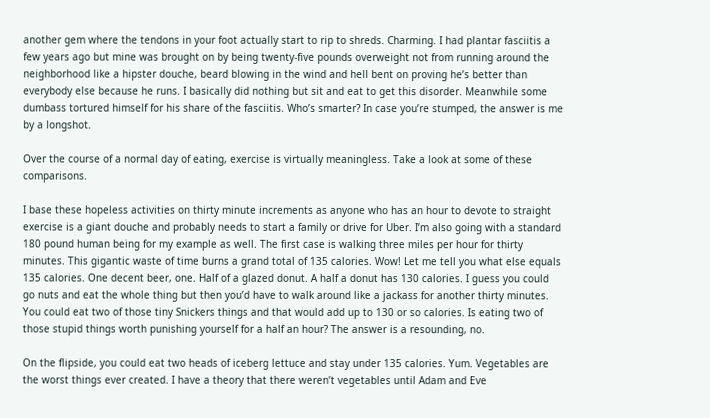another gem where the tendons in your foot actually start to rip to shreds. Charming. I had plantar fasciitis a few years ago but mine was brought on by being twenty-five pounds overweight not from running around the neighborhood like a hipster douche, beard blowing in the wind and hell bent on proving he’s better than everybody else because he runs. I basically did nothing but sit and eat to get this disorder. Meanwhile some dumbass tortured himself for his share of the fasciitis. Who’s smarter? In case you’re stumped, the answer is me by a longshot.

Over the course of a normal day of eating, exercise is virtually meaningless. Take a look at some of these comparisons.

I base these hopeless activities on thirty minute increments as anyone who has an hour to devote to straight exercise is a giant douche and probably needs to start a family or drive for Uber. I’m also going with a standard 180 pound human being for my example as well. The first case is walking three miles per hour for thirty minutes. This gigantic waste of time burns a grand total of 135 calories. Wow! Let me tell you what else equals 135 calories. One decent beer, one. Half of a glazed donut. A half a donut has 130 calories. I guess you could go nuts and eat the whole thing but then you’d have to walk around like a jackass for another thirty minutes. You could eat two of those tiny Snickers things and that would add up to 130 or so calories. Is eating two of those stupid things worth punishing yourself for a half an hour? The answer is a resounding, no.

On the flipside, you could eat two heads of iceberg lettuce and stay under 135 calories. Yum. Vegetables are the worst things ever created. I have a theory that there weren’t vegetables until Adam and Eve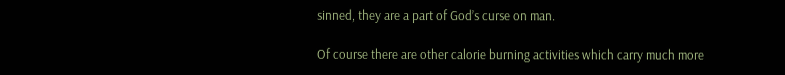sinned, they are a part of God’s curse on man.

Of course there are other calorie burning activities which carry much more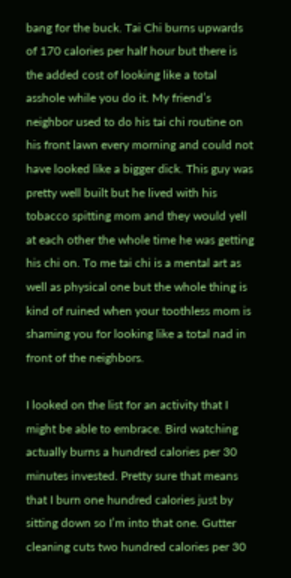bang for the buck. Tai Chi burns upwards of 170 calories per half hour but there is the added cost of looking like a total asshole while you do it. My friend’s neighbor used to do his tai chi routine on his front lawn every morning and could not have looked like a bigger dick. This guy was pretty well built but he lived with his tobacco spitting mom and they would yell at each other the whole time he was getting his chi on. To me tai chi is a mental art as well as physical one but the whole thing is kind of ruined when your toothless mom is shaming you for looking like a total nad in front of the neighbors.

I looked on the list for an activity that I might be able to embrace. Bird watching actually burns a hundred calories per 30 minutes invested. Pretty sure that means that I burn one hundred calories just by sitting down so I’m into that one. Gutter cleaning cuts two hundred calories per 30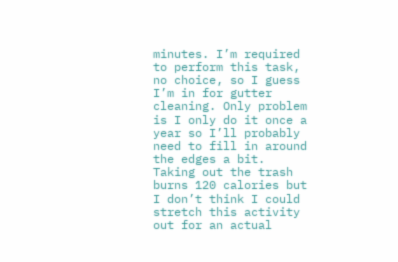minutes. I’m required to perform this task, no choice, so I guess I’m in for gutter cleaning. Only problem is I only do it once a year so I’ll probably need to fill in around the edges a bit. Taking out the trash burns 120 calories but I don’t think I could stretch this activity out for an actual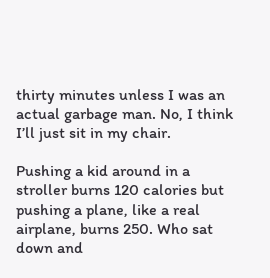thirty minutes unless I was an actual garbage man. No, I think I’ll just sit in my chair.

Pushing a kid around in a stroller burns 120 calories but pushing a plane, like a real airplane, burns 250. Who sat down and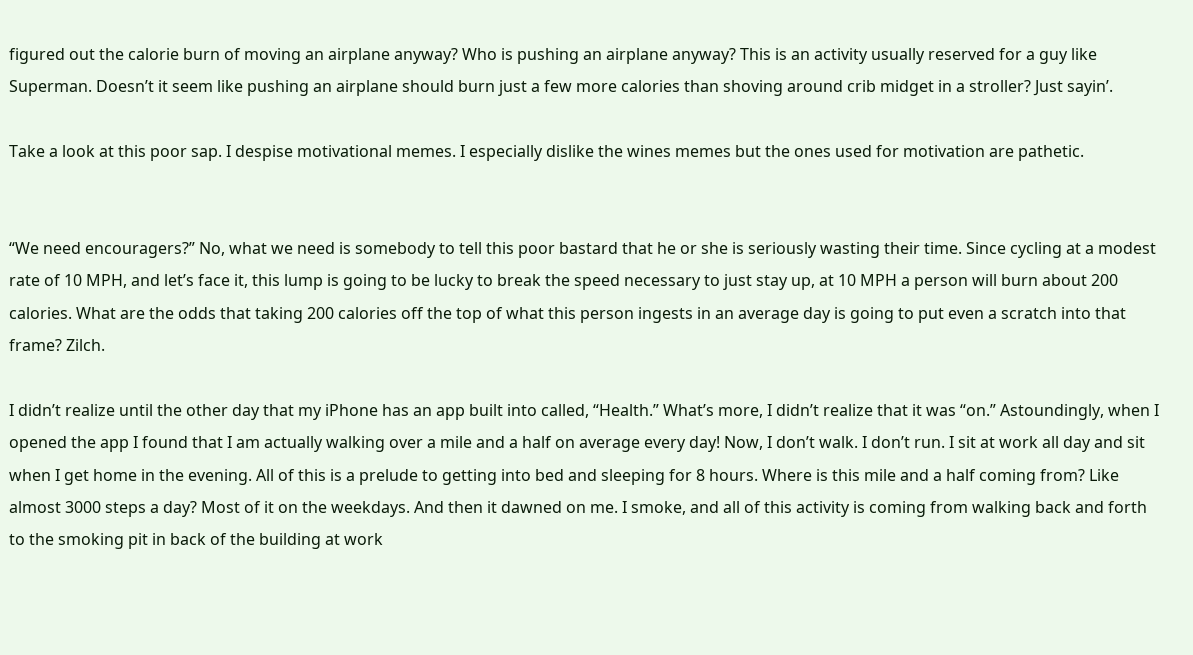figured out the calorie burn of moving an airplane anyway? Who is pushing an airplane anyway? This is an activity usually reserved for a guy like Superman. Doesn’t it seem like pushing an airplane should burn just a few more calories than shoving around crib midget in a stroller? Just sayin’.

Take a look at this poor sap. I despise motivational memes. I especially dislike the wines memes but the ones used for motivation are pathetic.


“We need encouragers?” No, what we need is somebody to tell this poor bastard that he or she is seriously wasting their time. Since cycling at a modest rate of 10 MPH, and let’s face it, this lump is going to be lucky to break the speed necessary to just stay up, at 10 MPH a person will burn about 200 calories. What are the odds that taking 200 calories off the top of what this person ingests in an average day is going to put even a scratch into that frame? Zilch.

I didn’t realize until the other day that my iPhone has an app built into called, “Health.” What’s more, I didn’t realize that it was “on.” Astoundingly, when I opened the app I found that I am actually walking over a mile and a half on average every day! Now, I don’t walk. I don’t run. I sit at work all day and sit when I get home in the evening. All of this is a prelude to getting into bed and sleeping for 8 hours. Where is this mile and a half coming from? Like almost 3000 steps a day? Most of it on the weekdays. And then it dawned on me. I smoke, and all of this activity is coming from walking back and forth to the smoking pit in back of the building at work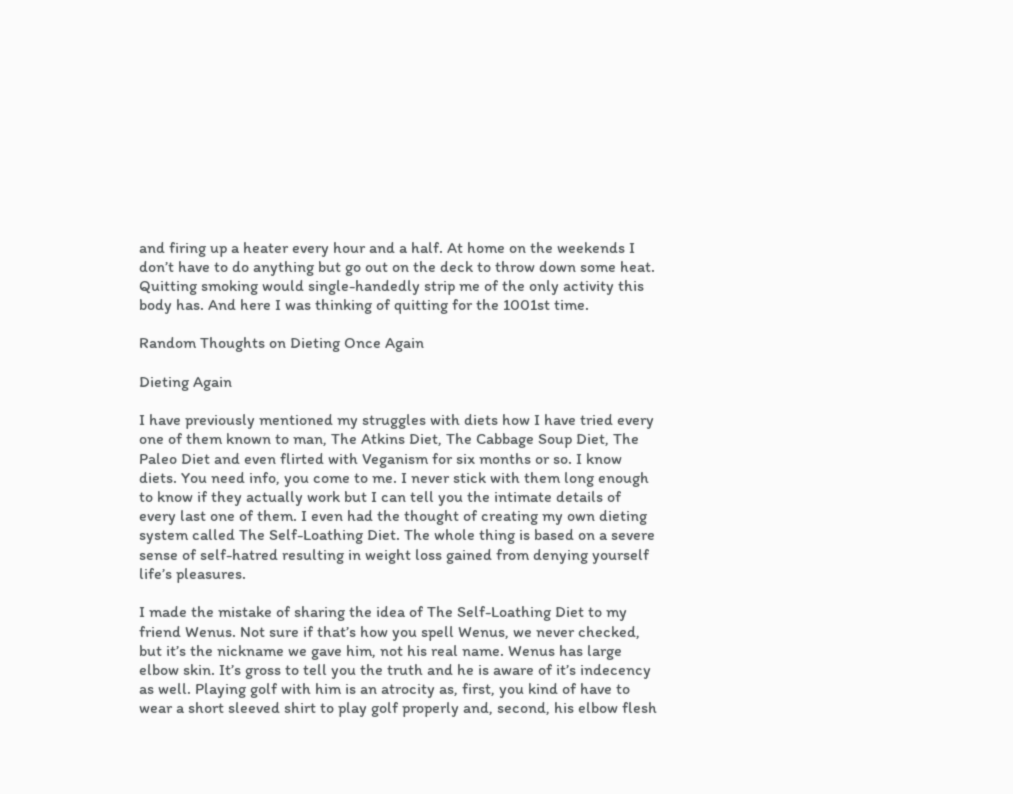and firing up a heater every hour and a half. At home on the weekends I don’t have to do anything but go out on the deck to throw down some heat. Quitting smoking would single-handedly strip me of the only activity this body has. And here I was thinking of quitting for the 1001st time.

Random Thoughts on Dieting Once Again

Dieting Again

I have previously mentioned my struggles with diets how I have tried every one of them known to man, The Atkins Diet, The Cabbage Soup Diet, The Paleo Diet and even flirted with Veganism for six months or so. I know diets. You need info, you come to me. I never stick with them long enough to know if they actually work but I can tell you the intimate details of every last one of them. I even had the thought of creating my own dieting system called The Self-Loathing Diet. The whole thing is based on a severe sense of self-hatred resulting in weight loss gained from denying yourself life’s pleasures.

I made the mistake of sharing the idea of The Self-Loathing Diet to my friend Wenus. Not sure if that’s how you spell Wenus, we never checked, but it’s the nickname we gave him, not his real name. Wenus has large elbow skin. It’s gross to tell you the truth and he is aware of it’s indecency as well. Playing golf with him is an atrocity as, first, you kind of have to wear a short sleeved shirt to play golf properly and, second, his elbow flesh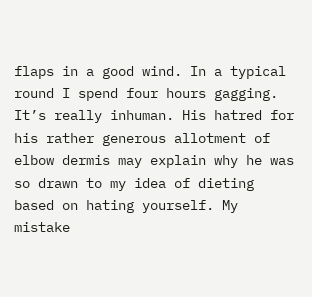flaps in a good wind. In a typical round I spend four hours gagging. It’s really inhuman. His hatred for his rather generous allotment of elbow dermis may explain why he was so drawn to my idea of dieting based on hating yourself. My mistake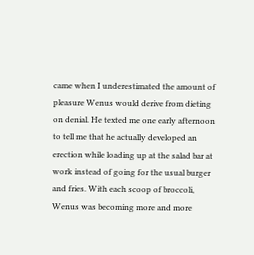came when I underestimated the amount of pleasure Wenus would derive from dieting on denial. He texted me one early afternoon to tell me that he actually developed an erection while loading up at the salad bar at work instead of going for the usual burger and fries. With each scoop of broccoli, Wenus was becoming more and more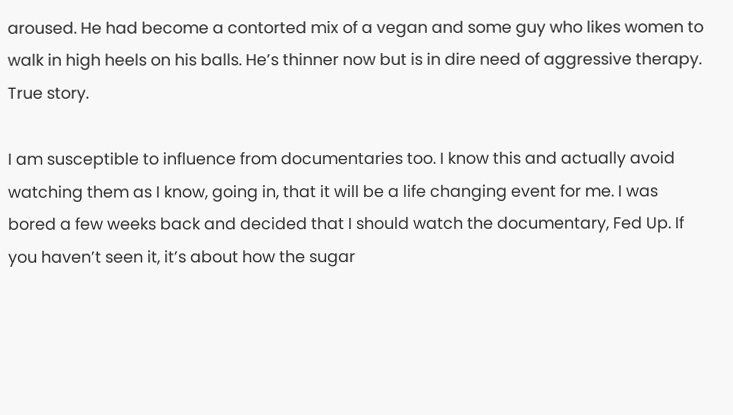aroused. He had become a contorted mix of a vegan and some guy who likes women to walk in high heels on his balls. He’s thinner now but is in dire need of aggressive therapy. True story.

I am susceptible to influence from documentaries too. I know this and actually avoid watching them as I know, going in, that it will be a life changing event for me. I was bored a few weeks back and decided that I should watch the documentary, Fed Up. If you haven’t seen it, it’s about how the sugar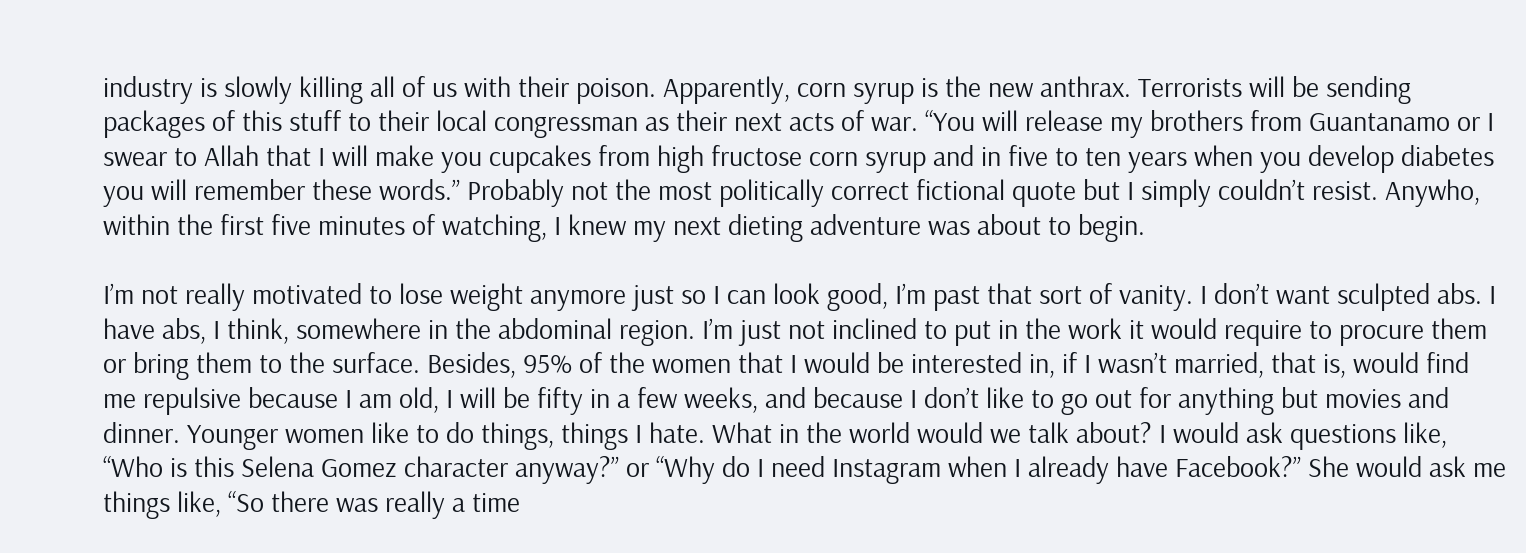industry is slowly killing all of us with their poison. Apparently, corn syrup is the new anthrax. Terrorists will be sending packages of this stuff to their local congressman as their next acts of war. “You will release my brothers from Guantanamo or I swear to Allah that I will make you cupcakes from high fructose corn syrup and in five to ten years when you develop diabetes you will remember these words.” Probably not the most politically correct fictional quote but I simply couldn’t resist. Anywho, within the first five minutes of watching, I knew my next dieting adventure was about to begin.

I’m not really motivated to lose weight anymore just so I can look good, I’m past that sort of vanity. I don’t want sculpted abs. I have abs, I think, somewhere in the abdominal region. I’m just not inclined to put in the work it would require to procure them or bring them to the surface. Besides, 95% of the women that I would be interested in, if I wasn’t married, that is, would find me repulsive because I am old, I will be fifty in a few weeks, and because I don’t like to go out for anything but movies and dinner. Younger women like to do things, things I hate. What in the world would we talk about? I would ask questions like, “Who is this Selena Gomez character anyway?” or “Why do I need Instagram when I already have Facebook?” She would ask me things like, “So there was really a time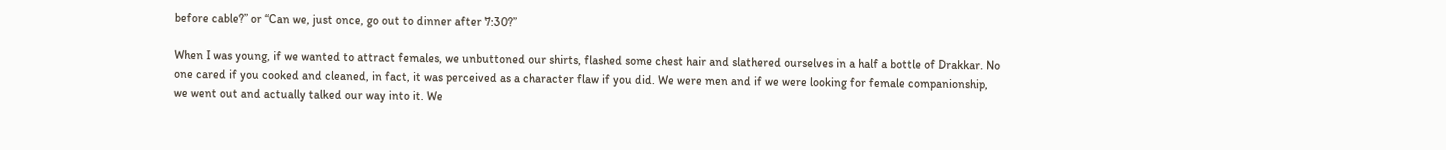before cable?” or “Can we, just once, go out to dinner after 7:30?”

When I was young, if we wanted to attract females, we unbuttoned our shirts, flashed some chest hair and slathered ourselves in a half a bottle of Drakkar. No one cared if you cooked and cleaned, in fact, it was perceived as a character flaw if you did. We were men and if we were looking for female companionship, we went out and actually talked our way into it. We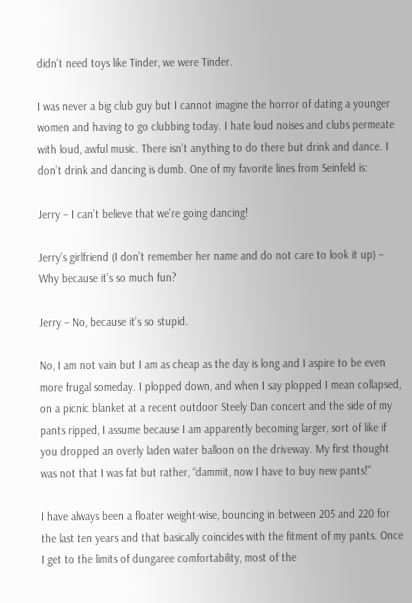didn’t need toys like Tinder, we were Tinder.

I was never a big club guy but I cannot imagine the horror of dating a younger women and having to go clubbing today. I hate loud noises and clubs permeate with loud, awful music. There isn’t anything to do there but drink and dance. I don’t drink and dancing is dumb. One of my favorite lines from Seinfeld is:

Jerry – I can’t believe that we’re going dancing!

Jerry’s girlfriend (I don’t remember her name and do not care to look it up) – Why because it’s so much fun?

Jerry – No, because it’s so stupid.

No, I am not vain but I am as cheap as the day is long and I aspire to be even more frugal someday. I plopped down, and when I say plopped I mean collapsed, on a picnic blanket at a recent outdoor Steely Dan concert and the side of my pants ripped, I assume because I am apparently becoming larger, sort of like if you dropped an overly laden water balloon on the driveway. My first thought was not that I was fat but rather, “dammit, now I have to buy new pants!”

I have always been a floater weight-wise, bouncing in between 205 and 220 for the last ten years and that basically coincides with the fitment of my pants. Once I get to the limits of dungaree comfortability, most of the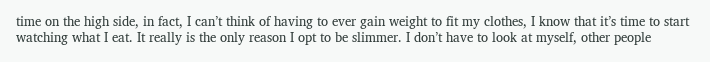time on the high side, in fact, I can’t think of having to ever gain weight to fit my clothes, I know that it’s time to start watching what I eat. It really is the only reason I opt to be slimmer. I don’t have to look at myself, other people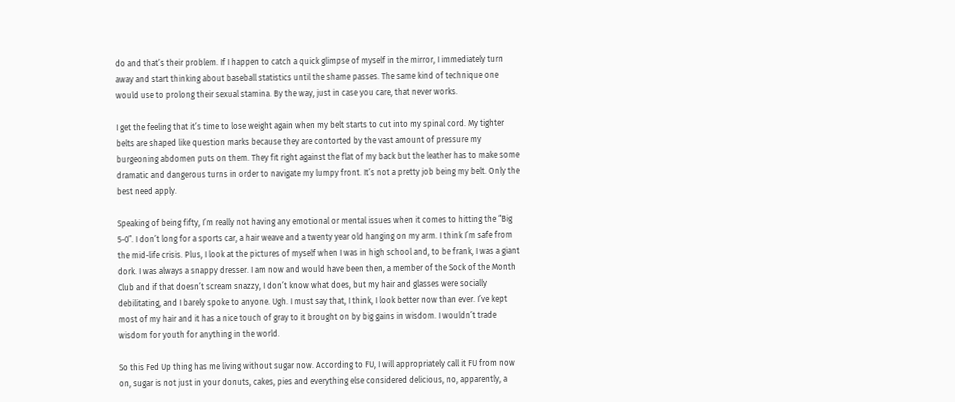do and that’s their problem. If I happen to catch a quick glimpse of myself in the mirror, I immediately turn away and start thinking about baseball statistics until the shame passes. The same kind of technique one would use to prolong their sexual stamina. By the way, just in case you care, that never works.

I get the feeling that it’s time to lose weight again when my belt starts to cut into my spinal cord. My tighter belts are shaped like question marks because they are contorted by the vast amount of pressure my burgeoning abdomen puts on them. They fit right against the flat of my back but the leather has to make some dramatic and dangerous turns in order to navigate my lumpy front. It’s not a pretty job being my belt. Only the best need apply.

Speaking of being fifty, I’m really not having any emotional or mental issues when it comes to hitting the “Big 5-0”. I don’t long for a sports car, a hair weave and a twenty year old hanging on my arm. I think I’m safe from the mid-life crisis. Plus, I look at the pictures of myself when I was in high school and, to be frank, I was a giant dork. I was always a snappy dresser. I am now and would have been then, a member of the Sock of the Month Club and if that doesn’t scream snazzy, I don’t know what does, but my hair and glasses were socially debilitating, and I barely spoke to anyone. Ugh. I must say that, I think, I look better now than ever. I’ve kept most of my hair and it has a nice touch of gray to it brought on by big gains in wisdom. I wouldn’t trade wisdom for youth for anything in the world.

So this Fed Up thing has me living without sugar now. According to FU, I will appropriately call it FU from now on, sugar is not just in your donuts, cakes, pies and everything else considered delicious, no, apparently, a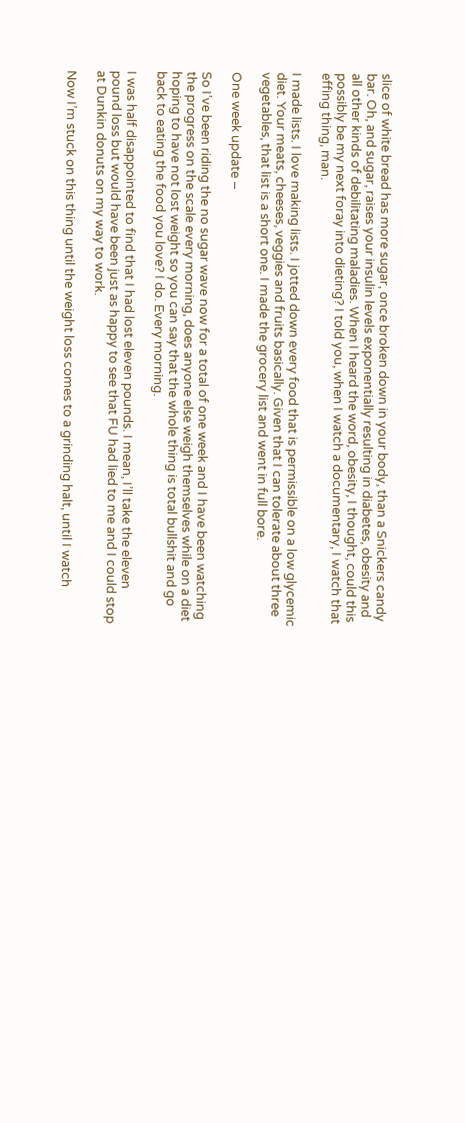slice of white bread has more sugar, once broken down in your body, than a Snickers candy bar. Oh, and sugar, raises your insulin levels exponentially resulting in diabetes, obesity and all other kinds of debilitating maladies. When I heard the word, obesity, I thought, could this possibly be my next foray into dieting? I told you, when I watch a documentary, I watch that effing thing, man.

I made lists. I love making lists. I jotted down every food that is permissible on a low glycemic diet. Your meats, cheeses, veggies and fruits basically. Given that I can tolerate about three vegetables, that list is a short one. I made the grocery list and went in full bore.

One week update –

So I’ve been riding the no sugar wave now for a total of one week and I have been watching the progress on the scale every morning, does anyone else weigh themselves while on a diet hoping to have not lost weight so you can say that the whole thing is total bullshit and go back to eating the food you love? I do. Every morning.

I was half disappointed to find that I had lost eleven pounds. I mean, I’ll take the eleven pound loss but would have been just as happy to see that FU had lied to me and I could stop at Dunkin donuts on my way to work.

Now I’m stuck on this thing until the weight loss comes to a grinding halt, until I watch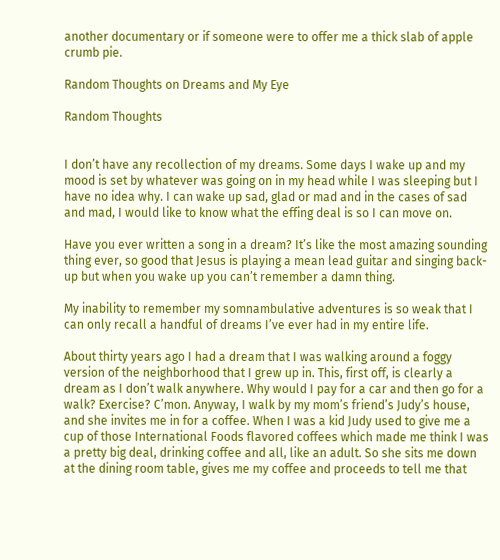another documentary or if someone were to offer me a thick slab of apple crumb pie.

Random Thoughts on Dreams and My Eye

Random Thoughts


I don’t have any recollection of my dreams. Some days I wake up and my mood is set by whatever was going on in my head while I was sleeping but I have no idea why. I can wake up sad, glad or mad and in the cases of sad and mad, I would like to know what the effing deal is so I can move on.

Have you ever written a song in a dream? It’s like the most amazing sounding thing ever, so good that Jesus is playing a mean lead guitar and singing back-up but when you wake up you can’t remember a damn thing.

My inability to remember my somnambulative adventures is so weak that I can only recall a handful of dreams I’ve ever had in my entire life.

About thirty years ago I had a dream that I was walking around a foggy version of the neighborhood that I grew up in. This, first off, is clearly a dream as I don’t walk anywhere. Why would I pay for a car and then go for a walk? Exercise? C’mon. Anyway, I walk by my mom’s friend’s Judy’s house, and she invites me in for a coffee. When I was a kid Judy used to give me a cup of those International Foods flavored coffees which made me think I was a pretty big deal, drinking coffee and all, like an adult. So she sits me down at the dining room table, gives me my coffee and proceeds to tell me that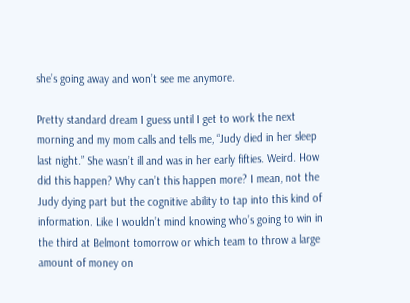she’s going away and won’t see me anymore.

Pretty standard dream I guess until I get to work the next morning and my mom calls and tells me, “Judy died in her sleep last night.” She wasn’t ill and was in her early fifties. Weird. How did this happen? Why can’t this happen more? I mean, not the Judy dying part but the cognitive ability to tap into this kind of information. Like I wouldn’t mind knowing who’s going to win in the third at Belmont tomorrow or which team to throw a large amount of money on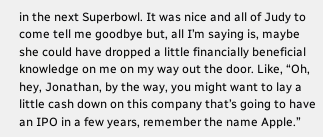in the next Superbowl. It was nice and all of Judy to come tell me goodbye but, all I’m saying is, maybe she could have dropped a little financially beneficial knowledge on me on my way out the door. Like, “Oh, hey, Jonathan, by the way, you might want to lay a little cash down on this company that’s going to have an IPO in a few years, remember the name Apple.”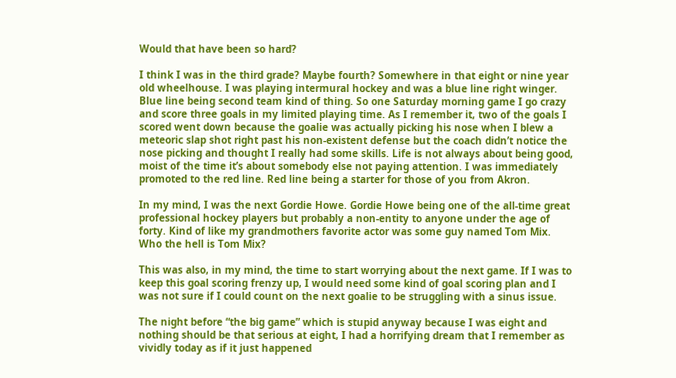Would that have been so hard?

I think I was in the third grade? Maybe fourth? Somewhere in that eight or nine year old wheelhouse. I was playing intermural hockey and was a blue line right winger. Blue line being second team kind of thing. So one Saturday morning game I go crazy and score three goals in my limited playing time. As I remember it, two of the goals I scored went down because the goalie was actually picking his nose when I blew a meteoric slap shot right past his non-existent defense but the coach didn’t notice the nose picking and thought I really had some skills. Life is not always about being good, moist of the time it’s about somebody else not paying attention. I was immediately promoted to the red line. Red line being a starter for those of you from Akron.

In my mind, I was the next Gordie Howe. Gordie Howe being one of the all-time great professional hockey players but probably a non-entity to anyone under the age of forty. Kind of like my grandmothers favorite actor was some guy named Tom Mix. Who the hell is Tom Mix?

This was also, in my mind, the time to start worrying about the next game. If I was to keep this goal scoring frenzy up, I would need some kind of goal scoring plan and I was not sure if I could count on the next goalie to be struggling with a sinus issue.

The night before “the big game” which is stupid anyway because I was eight and nothing should be that serious at eight, I had a horrifying dream that I remember as vividly today as if it just happened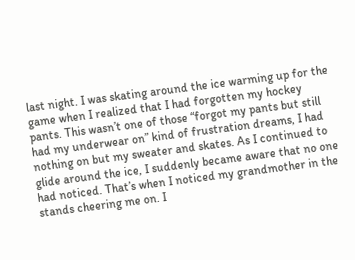last night. I was skating around the ice warming up for the game when I realized that I had forgotten my hockey pants. This wasn’t one of those “forgot my pants but still had my underwear on” kind of frustration dreams, I had nothing on but my sweater and skates. As I continued to glide around the ice, I suddenly became aware that no one had noticed. That’s when I noticed my grandmother in the stands cheering me on. I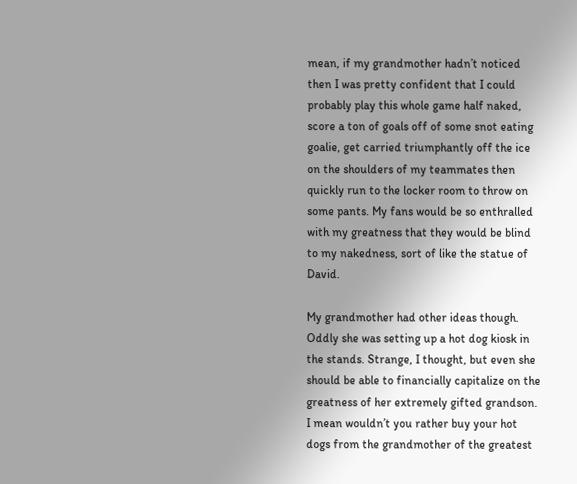mean, if my grandmother hadn’t noticed then I was pretty confident that I could probably play this whole game half naked, score a ton of goals off of some snot eating goalie, get carried triumphantly off the ice on the shoulders of my teammates then quickly run to the locker room to throw on some pants. My fans would be so enthralled with my greatness that they would be blind to my nakedness, sort of like the statue of David.

My grandmother had other ideas though. Oddly she was setting up a hot dog kiosk in the stands. Strange, I thought, but even she should be able to financially capitalize on the greatness of her extremely gifted grandson. I mean wouldn’t you rather buy your hot dogs from the grandmother of the greatest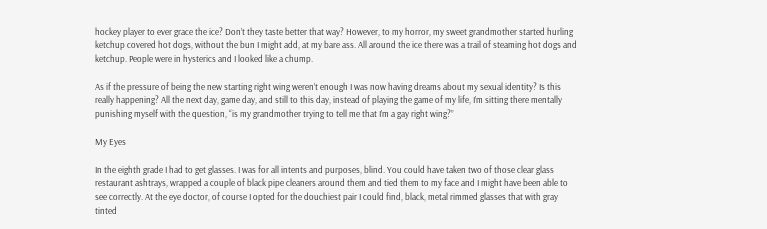hockey player to ever grace the ice? Don’t they taste better that way? However, to my horror, my sweet grandmother started hurling ketchup covered hot dogs, without the bun I might add, at my bare ass. All around the ice there was a trail of steaming hot dogs and ketchup. People were in hysterics and I looked like a chump.

As if the pressure of being the new starting right wing weren’t enough I was now having dreams about my sexual identity? Is this really happening? All the next day, game day, and still to this day, instead of playing the game of my life, I’m sitting there mentally punishing myself with the question, “is my grandmother trying to tell me that I’m a gay right wing?”

My Eyes

In the eighth grade I had to get glasses. I was for all intents and purposes, blind. You could have taken two of those clear glass restaurant ashtrays, wrapped a couple of black pipe cleaners around them and tied them to my face and I might have been able to see correctly. At the eye doctor, of course I opted for the douchiest pair I could find, black, metal rimmed glasses that with gray tinted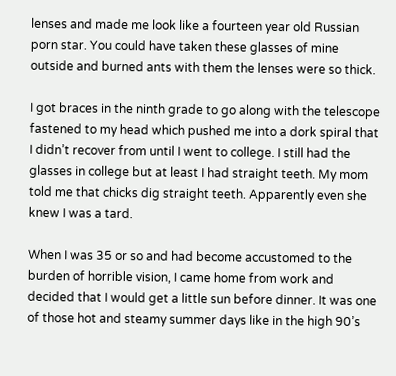lenses and made me look like a fourteen year old Russian porn star. You could have taken these glasses of mine outside and burned ants with them the lenses were so thick.

I got braces in the ninth grade to go along with the telescope fastened to my head which pushed me into a dork spiral that I didn’t recover from until I went to college. I still had the glasses in college but at least I had straight teeth. My mom told me that chicks dig straight teeth. Apparently even she knew I was a tard.

When I was 35 or so and had become accustomed to the burden of horrible vision, I came home from work and decided that I would get a little sun before dinner. It was one of those hot and steamy summer days like in the high 90’s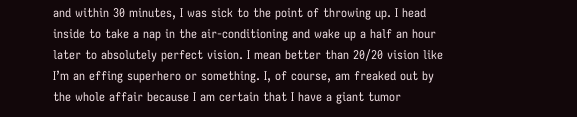and within 30 minutes, I was sick to the point of throwing up. I head inside to take a nap in the air-conditioning and wake up a half an hour later to absolutely perfect vision. I mean better than 20/20 vision like I’m an effing superhero or something. I, of course, am freaked out by the whole affair because I am certain that I have a giant tumor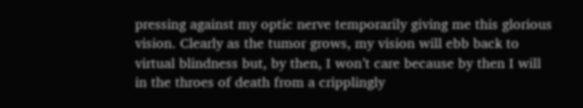pressing against my optic nerve temporarily giving me this glorious vision. Clearly as the tumor grows, my vision will ebb back to virtual blindness but, by then, I won’t care because by then I will in the throes of death from a cripplingly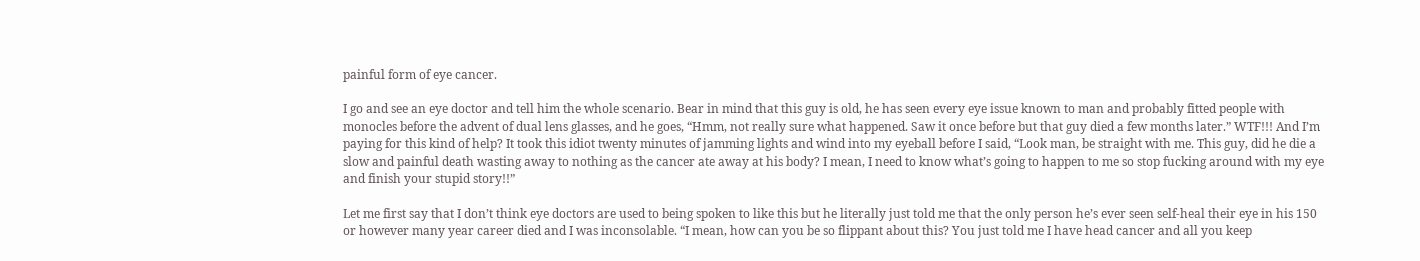painful form of eye cancer.

I go and see an eye doctor and tell him the whole scenario. Bear in mind that this guy is old, he has seen every eye issue known to man and probably fitted people with monocles before the advent of dual lens glasses, and he goes, “Hmm, not really sure what happened. Saw it once before but that guy died a few months later.” WTF!!! And I’m paying for this kind of help? It took this idiot twenty minutes of jamming lights and wind into my eyeball before I said, “Look man, be straight with me. This guy, did he die a slow and painful death wasting away to nothing as the cancer ate away at his body? I mean, I need to know what’s going to happen to me so stop fucking around with my eye and finish your stupid story!!”

Let me first say that I don’t think eye doctors are used to being spoken to like this but he literally just told me that the only person he’s ever seen self-heal their eye in his 150 or however many year career died and I was inconsolable. “I mean, how can you be so flippant about this? You just told me I have head cancer and all you keep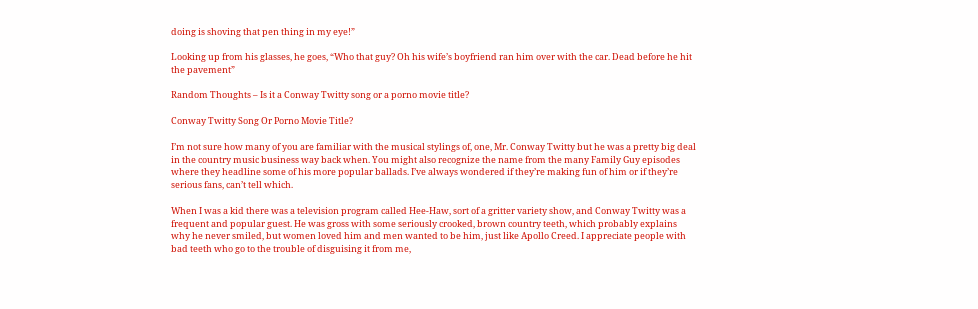doing is shoving that pen thing in my eye!”

Looking up from his glasses, he goes, “Who that guy? Oh his wife’s boyfriend ran him over with the car. Dead before he hit the pavement”

Random Thoughts – Is it a Conway Twitty song or a porno movie title?

Conway Twitty Song Or Porno Movie Title?

I’m not sure how many of you are familiar with the musical stylings of, one, Mr. Conway Twitty but he was a pretty big deal in the country music business way back when. You might also recognize the name from the many Family Guy episodes where they headline some of his more popular ballads. I’ve always wondered if they’re making fun of him or if they’re serious fans, can’t tell which.

When I was a kid there was a television program called Hee-Haw, sort of a gritter variety show, and Conway Twitty was a frequent and popular guest. He was gross with some seriously crooked, brown country teeth, which probably explains why he never smiled, but women loved him and men wanted to be him, just like Apollo Creed. I appreciate people with bad teeth who go to the trouble of disguising it from me,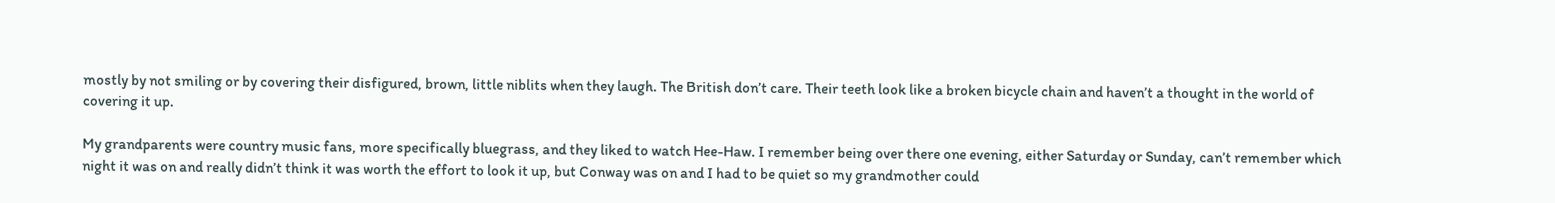mostly by not smiling or by covering their disfigured, brown, little niblits when they laugh. The British don’t care. Their teeth look like a broken bicycle chain and haven’t a thought in the world of covering it up.

My grandparents were country music fans, more specifically bluegrass, and they liked to watch Hee-Haw. I remember being over there one evening, either Saturday or Sunday, can’t remember which night it was on and really didn’t think it was worth the effort to look it up, but Conway was on and I had to be quiet so my grandmother could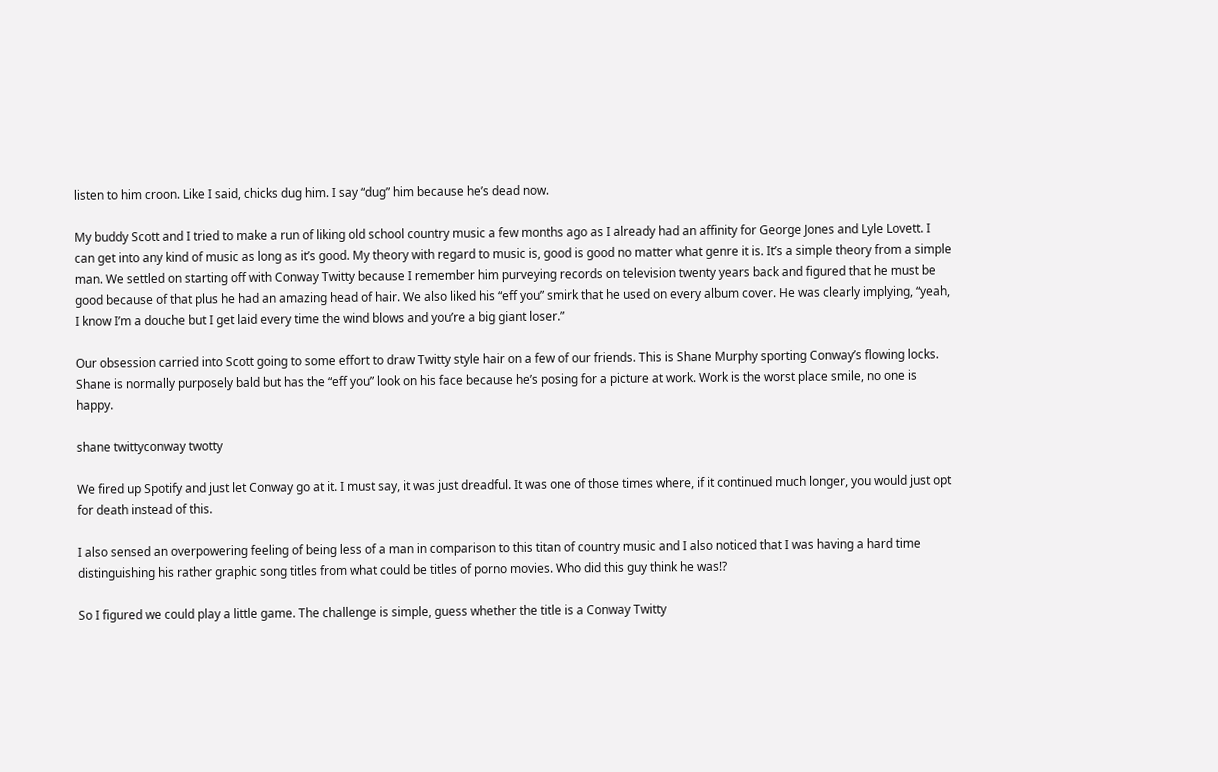listen to him croon. Like I said, chicks dug him. I say “dug” him because he’s dead now.

My buddy Scott and I tried to make a run of liking old school country music a few months ago as I already had an affinity for George Jones and Lyle Lovett. I can get into any kind of music as long as it’s good. My theory with regard to music is, good is good no matter what genre it is. It’s a simple theory from a simple man. We settled on starting off with Conway Twitty because I remember him purveying records on television twenty years back and figured that he must be good because of that plus he had an amazing head of hair. We also liked his “eff you” smirk that he used on every album cover. He was clearly implying, “yeah, I know I’m a douche but I get laid every time the wind blows and you’re a big giant loser.”

Our obsession carried into Scott going to some effort to draw Twitty style hair on a few of our friends. This is Shane Murphy sporting Conway’s flowing locks. Shane is normally purposely bald but has the “eff you” look on his face because he’s posing for a picture at work. Work is the worst place smile, no one is happy.

shane twittyconway twotty

We fired up Spotify and just let Conway go at it. I must say, it was just dreadful. It was one of those times where, if it continued much longer, you would just opt for death instead of this.

I also sensed an overpowering feeling of being less of a man in comparison to this titan of country music and I also noticed that I was having a hard time distinguishing his rather graphic song titles from what could be titles of porno movies. Who did this guy think he was!?

So I figured we could play a little game. The challenge is simple, guess whether the title is a Conway Twitty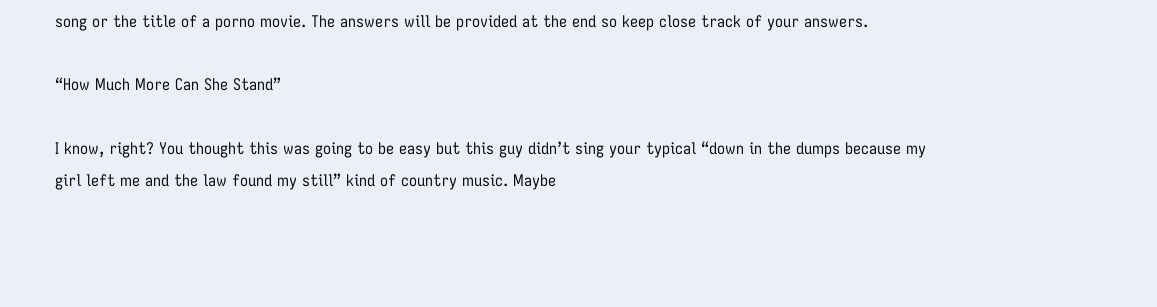song or the title of a porno movie. The answers will be provided at the end so keep close track of your answers.

“How Much More Can She Stand”

I know, right? You thought this was going to be easy but this guy didn’t sing your typical “down in the dumps because my girl left me and the law found my still” kind of country music. Maybe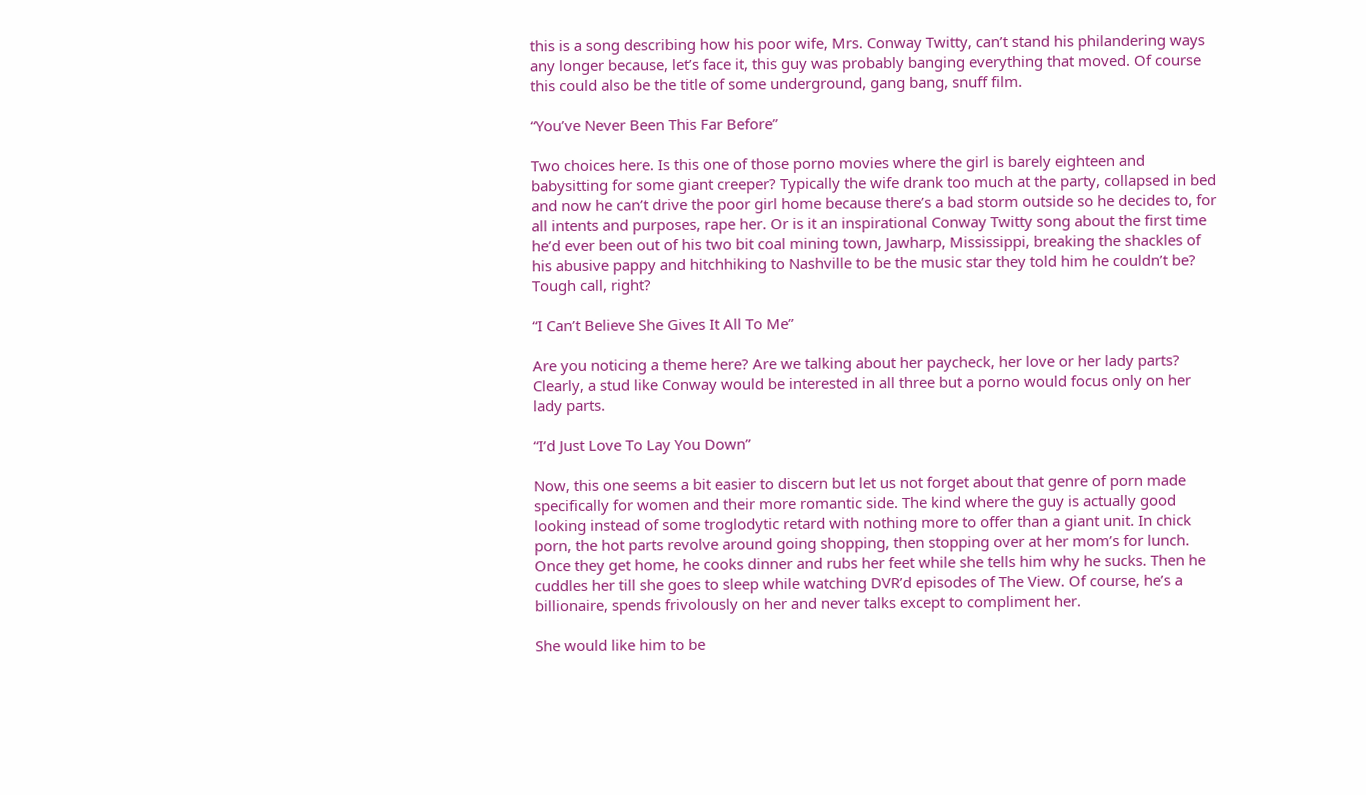this is a song describing how his poor wife, Mrs. Conway Twitty, can’t stand his philandering ways any longer because, let’s face it, this guy was probably banging everything that moved. Of course this could also be the title of some underground, gang bang, snuff film.

“You’ve Never Been This Far Before”

Two choices here. Is this one of those porno movies where the girl is barely eighteen and babysitting for some giant creeper? Typically the wife drank too much at the party, collapsed in bed and now he can’t drive the poor girl home because there’s a bad storm outside so he decides to, for all intents and purposes, rape her. Or is it an inspirational Conway Twitty song about the first time he’d ever been out of his two bit coal mining town, Jawharp, Mississippi, breaking the shackles of his abusive pappy and hitchhiking to Nashville to be the music star they told him he couldn’t be? Tough call, right?

“I Can’t Believe She Gives It All To Me”

Are you noticing a theme here? Are we talking about her paycheck, her love or her lady parts? Clearly, a stud like Conway would be interested in all three but a porno would focus only on her lady parts.

“I’d Just Love To Lay You Down”

Now, this one seems a bit easier to discern but let us not forget about that genre of porn made specifically for women and their more romantic side. The kind where the guy is actually good looking instead of some troglodytic retard with nothing more to offer than a giant unit. In chick porn, the hot parts revolve around going shopping, then stopping over at her mom’s for lunch. Once they get home, he cooks dinner and rubs her feet while she tells him why he sucks. Then he cuddles her till she goes to sleep while watching DVR’d episodes of The View. Of course, he’s a billionaire, spends frivolously on her and never talks except to compliment her.

She would like him to be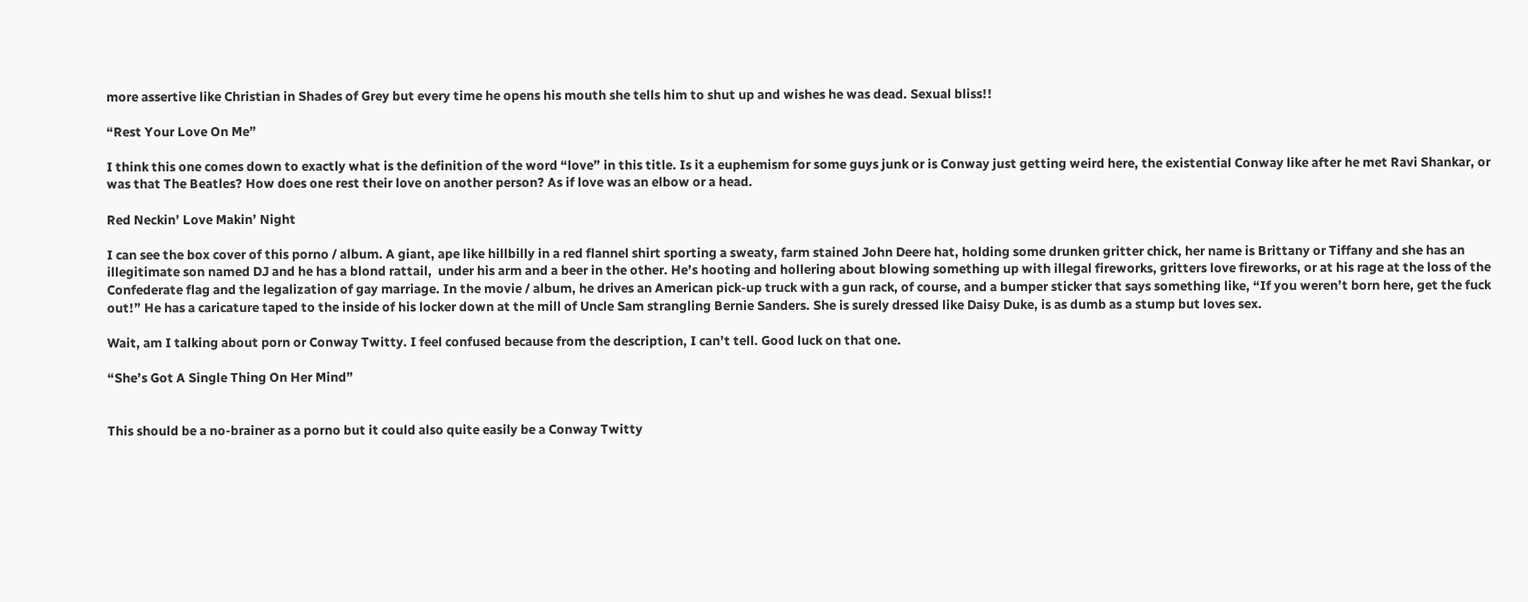more assertive like Christian in Shades of Grey but every time he opens his mouth she tells him to shut up and wishes he was dead. Sexual bliss!!

“Rest Your Love On Me”

I think this one comes down to exactly what is the definition of the word “love” in this title. Is it a euphemism for some guys junk or is Conway just getting weird here, the existential Conway like after he met Ravi Shankar, or was that The Beatles? How does one rest their love on another person? As if love was an elbow or a head.

Red Neckin’ Love Makin’ Night

I can see the box cover of this porno / album. A giant, ape like hillbilly in a red flannel shirt sporting a sweaty, farm stained John Deere hat, holding some drunken gritter chick, her name is Brittany or Tiffany and she has an illegitimate son named DJ and he has a blond rattail,  under his arm and a beer in the other. He’s hooting and hollering about blowing something up with illegal fireworks, gritters love fireworks, or at his rage at the loss of the Confederate flag and the legalization of gay marriage. In the movie / album, he drives an American pick-up truck with a gun rack, of course, and a bumper sticker that says something like, “If you weren’t born here, get the fuck out!” He has a caricature taped to the inside of his locker down at the mill of Uncle Sam strangling Bernie Sanders. She is surely dressed like Daisy Duke, is as dumb as a stump but loves sex.

Wait, am I talking about porn or Conway Twitty. I feel confused because from the description, I can’t tell. Good luck on that one.

“She’s Got A Single Thing On Her Mind”


This should be a no-brainer as a porno but it could also quite easily be a Conway Twitty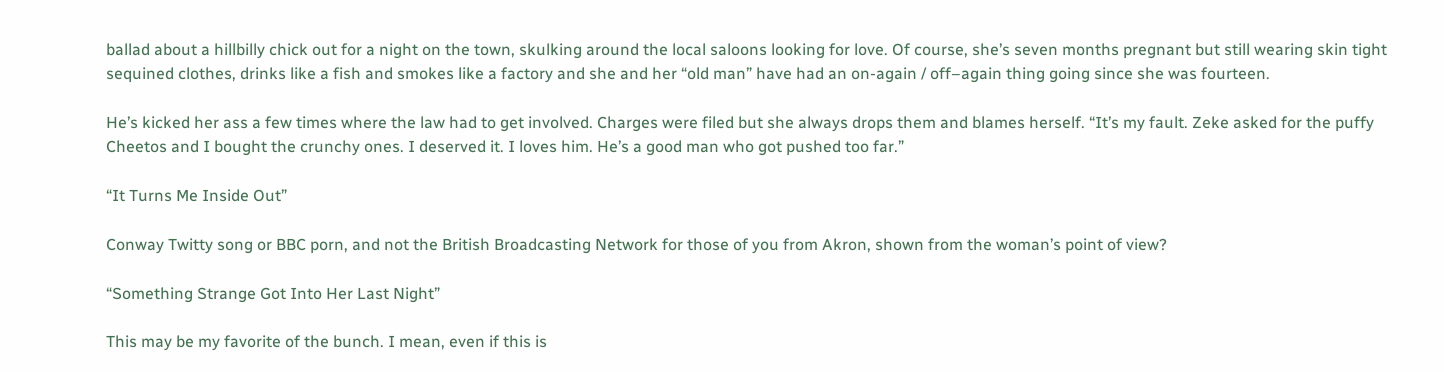ballad about a hillbilly chick out for a night on the town, skulking around the local saloons looking for love. Of course, she’s seven months pregnant but still wearing skin tight sequined clothes, drinks like a fish and smokes like a factory and she and her “old man” have had an on-again / off–again thing going since she was fourteen.

He’s kicked her ass a few times where the law had to get involved. Charges were filed but she always drops them and blames herself. “It’s my fault. Zeke asked for the puffy Cheetos and I bought the crunchy ones. I deserved it. I loves him. He’s a good man who got pushed too far.”

“It Turns Me Inside Out”

Conway Twitty song or BBC porn, and not the British Broadcasting Network for those of you from Akron, shown from the woman’s point of view?

“Something Strange Got Into Her Last Night”

This may be my favorite of the bunch. I mean, even if this is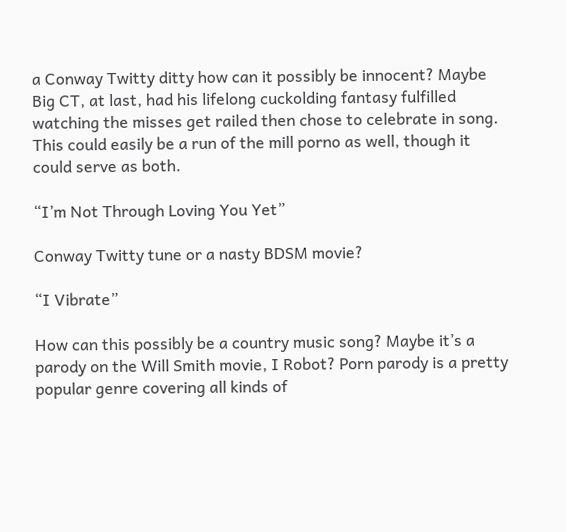a Conway Twitty ditty how can it possibly be innocent? Maybe Big CT, at last, had his lifelong cuckolding fantasy fulfilled watching the misses get railed then chose to celebrate in song. This could easily be a run of the mill porno as well, though it could serve as both.

“I’m Not Through Loving You Yet”

Conway Twitty tune or a nasty BDSM movie?

“I Vibrate”

How can this possibly be a country music song? Maybe it’s a parody on the Will Smith movie, I Robot? Porn parody is a pretty popular genre covering all kinds of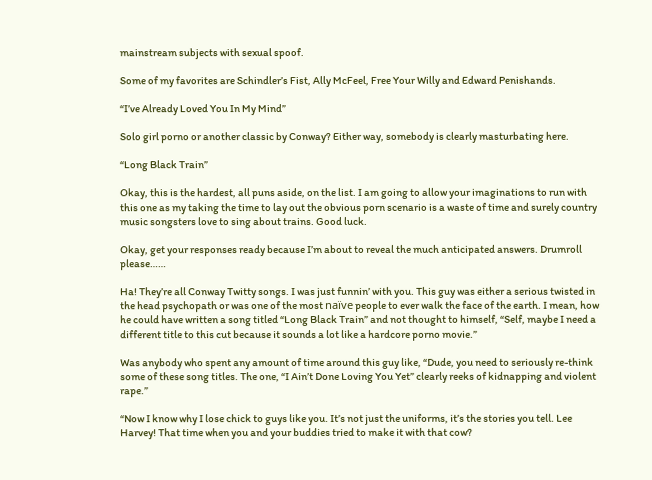mainstream subjects with sexual spoof.

Some of my favorites are Schindler’s Fist, Ally McFeel, Free Your Willy and Edward Penishands.

“I’ve Already Loved You In My Mind”

Solo girl porno or another classic by Conway? Either way, somebody is clearly masturbating here.

“Long Black Train”

Okay, this is the hardest, all puns aside, on the list. I am going to allow your imaginations to run with this one as my taking the time to lay out the obvious porn scenario is a waste of time and surely country music songsters love to sing about trains. Good luck.

Okay, get your responses ready because I’m about to reveal the much anticipated answers. Drumroll please……

Ha! They’re all Conway Twitty songs. I was just funnin’ with you. This guy was either a serious twisted in the head psychopath or was one of the most naïve people to ever walk the face of the earth. I mean, how he could have written a song titled “Long Black Train” and not thought to himself, “Self, maybe I need a different title to this cut because it sounds a lot like a hardcore porno movie.”

Was anybody who spent any amount of time around this guy like, “Dude, you need to seriously re-think some of these song titles. The one, “I Ain’t Done Loving You Yet” clearly reeks of kidnapping and violent rape.”

“Now I know why I lose chick to guys like you. It’s not just the uniforms, it’s the stories you tell. Lee Harvey! That time when you and your buddies tried to make it with that cow?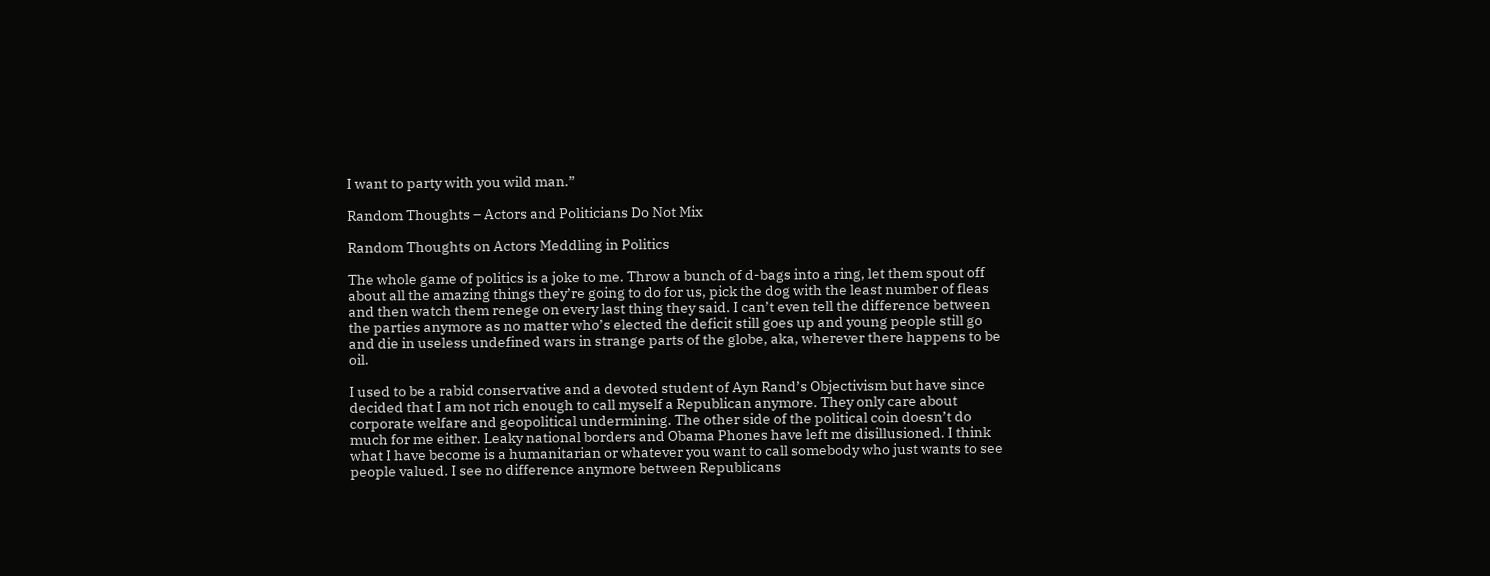I want to party with you wild man.”

Random Thoughts – Actors and Politicians Do Not Mix

Random Thoughts on Actors Meddling in Politics

The whole game of politics is a joke to me. Throw a bunch of d-bags into a ring, let them spout off about all the amazing things they’re going to do for us, pick the dog with the least number of fleas and then watch them renege on every last thing they said. I can’t even tell the difference between the parties anymore as no matter who’s elected the deficit still goes up and young people still go and die in useless undefined wars in strange parts of the globe, aka, wherever there happens to be oil.

I used to be a rabid conservative and a devoted student of Ayn Rand’s Objectivism but have since decided that I am not rich enough to call myself a Republican anymore. They only care about corporate welfare and geopolitical undermining. The other side of the political coin doesn’t do much for me either. Leaky national borders and Obama Phones have left me disillusioned. I think what I have become is a humanitarian or whatever you want to call somebody who just wants to see people valued. I see no difference anymore between Republicans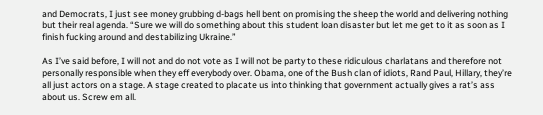and Democrats, I just see money grubbing d-bags hell bent on promising the sheep the world and delivering nothing but their real agenda. “Sure we will do something about this student loan disaster but let me get to it as soon as I finish fucking around and destabilizing Ukraine.”

As I’ve said before, I will not and do not vote as I will not be party to these ridiculous charlatans and therefore not personally responsible when they eff everybody over. Obama, one of the Bush clan of idiots, Rand Paul, Hillary, they’re all just actors on a stage. A stage created to placate us into thinking that government actually gives a rat’s ass about us. Screw em all.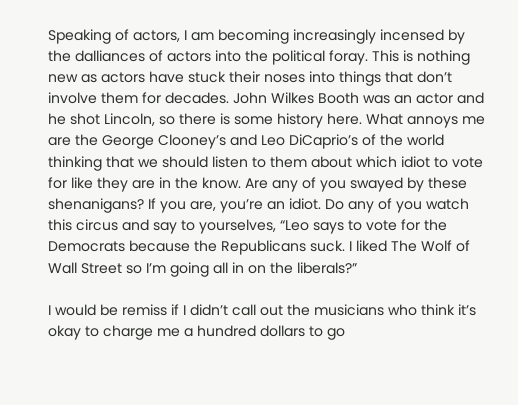Speaking of actors, I am becoming increasingly incensed by the dalliances of actors into the political foray. This is nothing new as actors have stuck their noses into things that don’t involve them for decades. John Wilkes Booth was an actor and he shot Lincoln, so there is some history here. What annoys me are the George Clooney’s and Leo DiCaprio’s of the world thinking that we should listen to them about which idiot to vote for like they are in the know. Are any of you swayed by these shenanigans? If you are, you’re an idiot. Do any of you watch this circus and say to yourselves, “Leo says to vote for the Democrats because the Republicans suck. I liked The Wolf of Wall Street so I’m going all in on the liberals?”

I would be remiss if I didn’t call out the musicians who think it’s okay to charge me a hundred dollars to go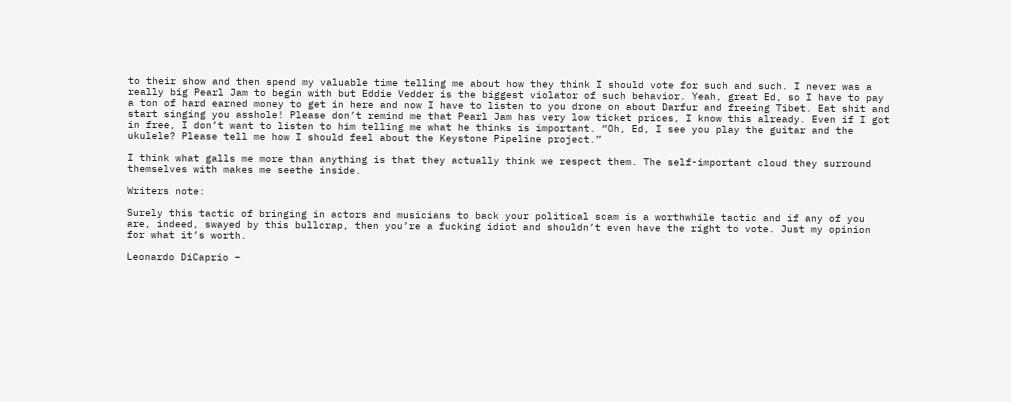to their show and then spend my valuable time telling me about how they think I should vote for such and such. I never was a really big Pearl Jam to begin with but Eddie Vedder is the biggest violator of such behavior. Yeah, great Ed, so I have to pay a ton of hard earned money to get in here and now I have to listen to you drone on about Darfur and freeing Tibet. Eat shit and start singing you asshole! Please don’t remind me that Pearl Jam has very low ticket prices, I know this already. Even if I got in free, I don’t want to listen to him telling me what he thinks is important. “Oh, Ed, I see you play the guitar and the ukulele? Please tell me how I should feel about the Keystone Pipeline project.”

I think what galls me more than anything is that they actually think we respect them. The self-important cloud they surround themselves with makes me seethe inside.

Writers note:

Surely this tactic of bringing in actors and musicians to back your political scam is a worthwhile tactic and if any of you are, indeed, swayed by this bullcrap, then you’re a fucking idiot and shouldn’t even have the right to vote. Just my opinion for what it’s worth.

Leonardo DiCaprio –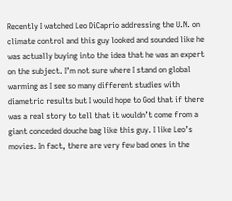Recently I watched Leo DiCaprio addressing the U.N. on climate control and this guy looked and sounded like he was actually buying into the idea that he was an expert on the subject. I’m not sure where I stand on global warming as I see so many different studies with diametric results but I would hope to God that if there was a real story to tell that it wouldn’t come from a giant conceded douche bag like this guy. I like Leo’s movies. In fact, there are very few bad ones in the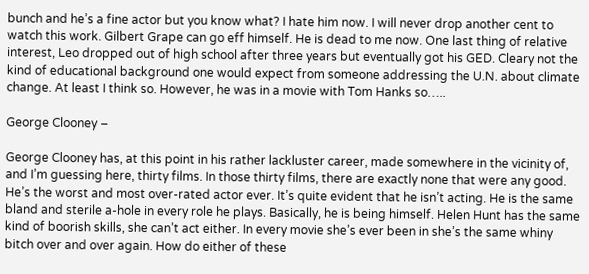bunch and he’s a fine actor but you know what? I hate him now. I will never drop another cent to watch this work. Gilbert Grape can go eff himself. He is dead to me now. One last thing of relative interest, Leo dropped out of high school after three years but eventually got his GED. Cleary not the kind of educational background one would expect from someone addressing the U.N. about climate change. At least I think so. However, he was in a movie with Tom Hanks so…..

George Clooney –

George Clooney has, at this point in his rather lackluster career, made somewhere in the vicinity of, and I’m guessing here, thirty films. In those thirty films, there are exactly none that were any good. He’s the worst and most over-rated actor ever. It’s quite evident that he isn’t acting. He is the same bland and sterile a-hole in every role he plays. Basically, he is being himself. Helen Hunt has the same kind of boorish skills, she can’t act either. In every movie she’s ever been in she’s the same whiny bitch over and over again. How do either of these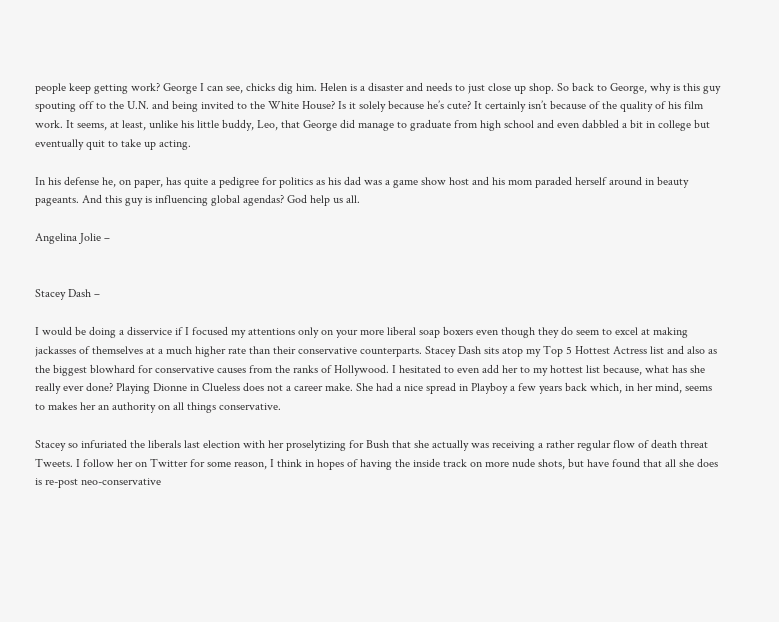people keep getting work? George I can see, chicks dig him. Helen is a disaster and needs to just close up shop. So back to George, why is this guy spouting off to the U.N. and being invited to the White House? Is it solely because he’s cute? It certainly isn’t because of the quality of his film work. It seems, at least, unlike his little buddy, Leo, that George did manage to graduate from high school and even dabbled a bit in college but eventually quit to take up acting.

In his defense he, on paper, has quite a pedigree for politics as his dad was a game show host and his mom paraded herself around in beauty pageants. And this guy is influencing global agendas? God help us all.

Angelina Jolie –


Stacey Dash –

I would be doing a disservice if I focused my attentions only on your more liberal soap boxers even though they do seem to excel at making jackasses of themselves at a much higher rate than their conservative counterparts. Stacey Dash sits atop my Top 5 Hottest Actress list and also as the biggest blowhard for conservative causes from the ranks of Hollywood. I hesitated to even add her to my hottest list because, what has she really ever done? Playing Dionne in Clueless does not a career make. She had a nice spread in Playboy a few years back which, in her mind, seems to makes her an authority on all things conservative.

Stacey so infuriated the liberals last election with her proselytizing for Bush that she actually was receiving a rather regular flow of death threat Tweets. I follow her on Twitter for some reason, I think in hopes of having the inside track on more nude shots, but have found that all she does is re-post neo-conservative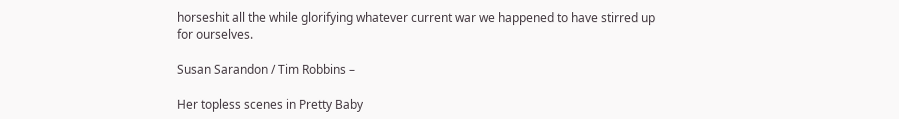horseshit all the while glorifying whatever current war we happened to have stirred up for ourselves.

Susan Sarandon / Tim Robbins –

Her topless scenes in Pretty Baby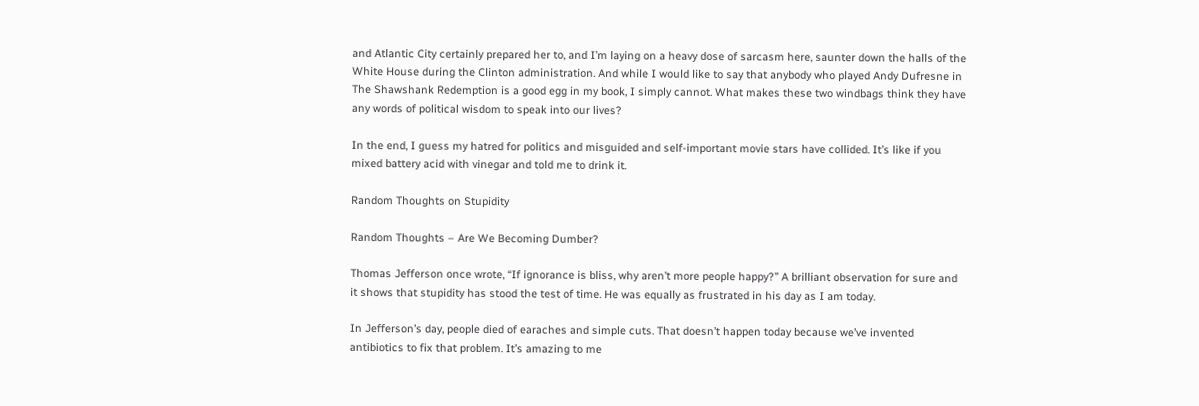and Atlantic City certainly prepared her to, and I’m laying on a heavy dose of sarcasm here, saunter down the halls of the White House during the Clinton administration. And while I would like to say that anybody who played Andy Dufresne in The Shawshank Redemption is a good egg in my book, I simply cannot. What makes these two windbags think they have any words of political wisdom to speak into our lives?

In the end, I guess my hatred for politics and misguided and self-important movie stars have collided. It’s like if you mixed battery acid with vinegar and told me to drink it.

Random Thoughts on Stupidity

Random Thoughts – Are We Becoming Dumber?

Thomas Jefferson once wrote, “If ignorance is bliss, why aren’t more people happy?” A brilliant observation for sure and it shows that stupidity has stood the test of time. He was equally as frustrated in his day as I am today.

In Jefferson’s day, people died of earaches and simple cuts. That doesn’t happen today because we’ve invented antibiotics to fix that problem. It’s amazing to me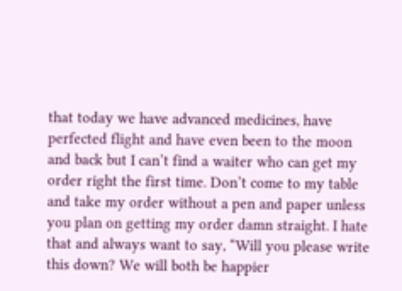that today we have advanced medicines, have perfected flight and have even been to the moon and back but I can’t find a waiter who can get my order right the first time. Don’t come to my table and take my order without a pen and paper unless you plan on getting my order damn straight. I hate that and always want to say, “Will you please write this down? We will both be happier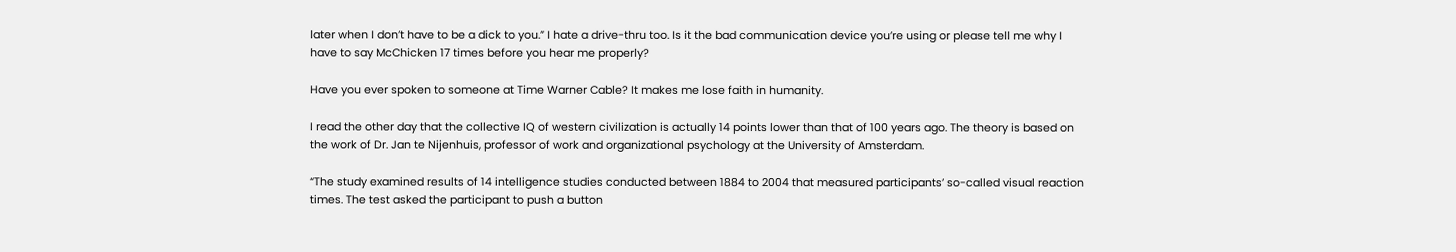later when I don’t have to be a dick to you.” I hate a drive-thru too. Is it the bad communication device you’re using or please tell me why I have to say McChicken 17 times before you hear me properly?

Have you ever spoken to someone at Time Warner Cable? It makes me lose faith in humanity.

I read the other day that the collective IQ of western civilization is actually 14 points lower than that of 100 years ago. The theory is based on the work of Dr. Jan te Nijenhuis, professor of work and organizational psychology at the University of Amsterdam.

“The study examined results of 14 intelligence studies conducted between 1884 to 2004 that measured participants’ so-called visual reaction times. The test asked the participant to push a button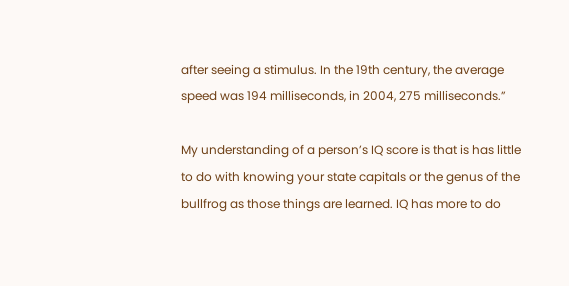after seeing a stimulus. In the 19th century, the average speed was 194 milliseconds, in 2004, 275 milliseconds.”

My understanding of a person’s IQ score is that is has little to do with knowing your state capitals or the genus of the bullfrog as those things are learned. IQ has more to do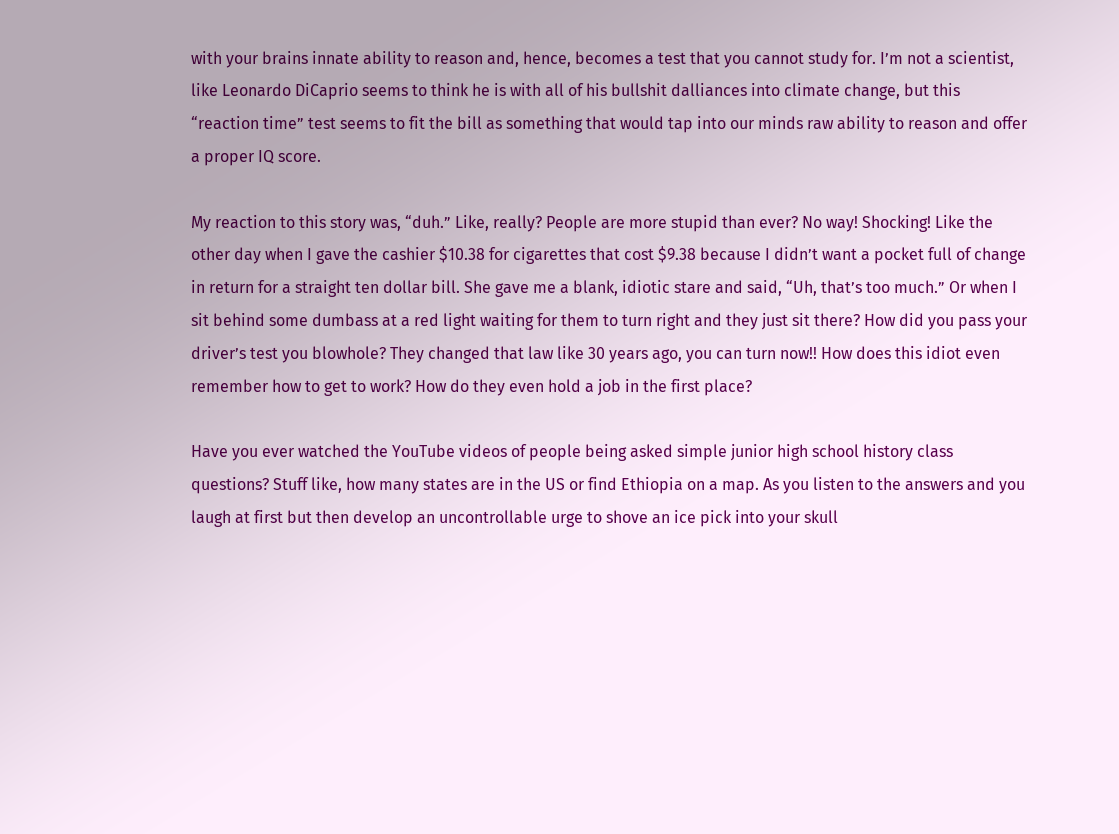with your brains innate ability to reason and, hence, becomes a test that you cannot study for. I’m not a scientist, like Leonardo DiCaprio seems to think he is with all of his bullshit dalliances into climate change, but this “reaction time” test seems to fit the bill as something that would tap into our minds raw ability to reason and offer a proper IQ score.

My reaction to this story was, “duh.” Like, really? People are more stupid than ever? No way! Shocking! Like the other day when I gave the cashier $10.38 for cigarettes that cost $9.38 because I didn’t want a pocket full of change in return for a straight ten dollar bill. She gave me a blank, idiotic stare and said, “Uh, that’s too much.” Or when I sit behind some dumbass at a red light waiting for them to turn right and they just sit there? How did you pass your driver’s test you blowhole? They changed that law like 30 years ago, you can turn now!! How does this idiot even remember how to get to work? How do they even hold a job in the first place?

Have you ever watched the YouTube videos of people being asked simple junior high school history class questions? Stuff like, how many states are in the US or find Ethiopia on a map. As you listen to the answers and you laugh at first but then develop an uncontrollable urge to shove an ice pick into your skull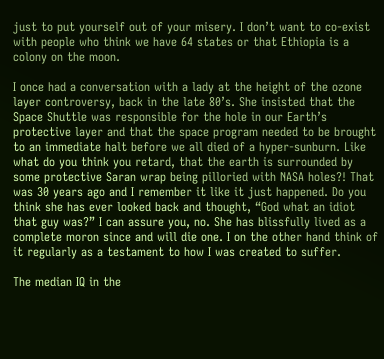just to put yourself out of your misery. I don’t want to co-exist with people who think we have 64 states or that Ethiopia is a colony on the moon.

I once had a conversation with a lady at the height of the ozone layer controversy, back in the late 80’s. She insisted that the Space Shuttle was responsible for the hole in our Earth’s protective layer and that the space program needed to be brought to an immediate halt before we all died of a hyper-sunburn. Like what do you think you retard, that the earth is surrounded by some protective Saran wrap being pilloried with NASA holes?! That was 30 years ago and I remember it like it just happened. Do you think she has ever looked back and thought, “God what an idiot that guy was?” I can assure you, no. She has blissfully lived as a complete moron since and will die one. I on the other hand think of it regularly as a testament to how I was created to suffer.

The median IQ in the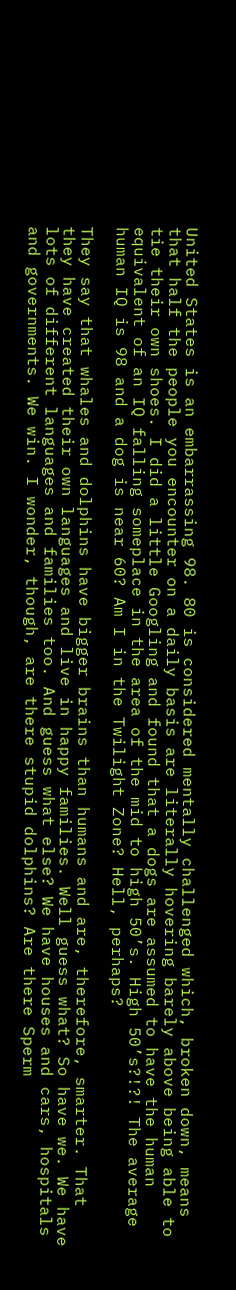United States is an embarrassing 98. 80 is considered mentally challenged which, broken down, means that half the people you encounter on a daily basis are literally hovering barely above being able to tie their own shoes. I did a little Googling and found that a dogs are assumed to have the human equivalent of an IQ falling someplace in the area of the mid to high 50’s. High 50’s?!?! The average human IQ is 98 and a dog is near 60? Am I in the Twilight Zone? Hell, perhaps?

They say that whales and dolphins have bigger brains than humans and are, therefore, smarter. That they have created their own languages and live in happy families. Well guess what? So have we. We have lots of different languages and families too. And guess what else? We have houses and cars, hospitals and governments. We win. I wonder, though, are there stupid dolphins? Are there Sperm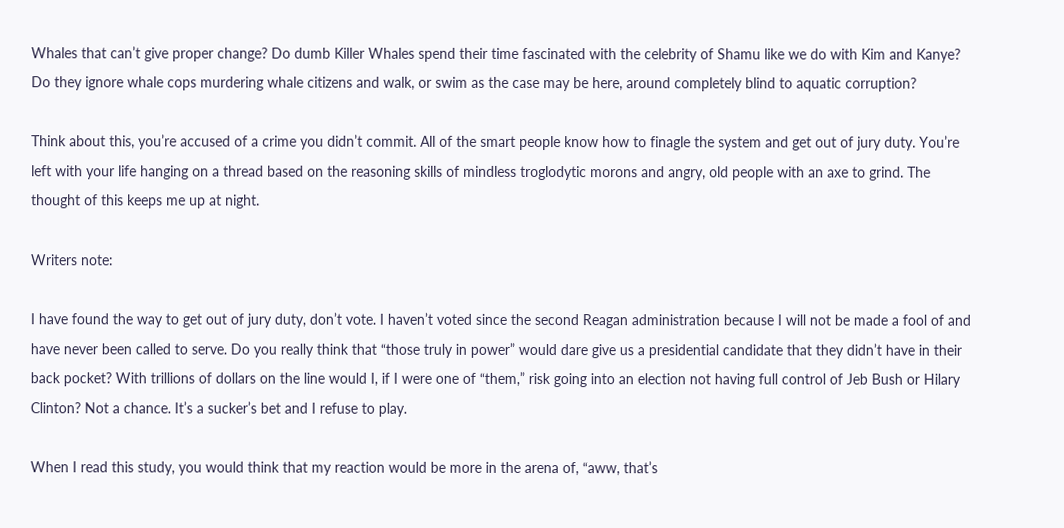Whales that can’t give proper change? Do dumb Killer Whales spend their time fascinated with the celebrity of Shamu like we do with Kim and Kanye? Do they ignore whale cops murdering whale citizens and walk, or swim as the case may be here, around completely blind to aquatic corruption?

Think about this, you’re accused of a crime you didn’t commit. All of the smart people know how to finagle the system and get out of jury duty. You’re left with your life hanging on a thread based on the reasoning skills of mindless troglodytic morons and angry, old people with an axe to grind. The thought of this keeps me up at night.

Writers note:

I have found the way to get out of jury duty, don’t vote. I haven’t voted since the second Reagan administration because I will not be made a fool of and have never been called to serve. Do you really think that “those truly in power” would dare give us a presidential candidate that they didn’t have in their back pocket? With trillions of dollars on the line would I, if I were one of “them,” risk going into an election not having full control of Jeb Bush or Hilary Clinton? Not a chance. It’s a sucker’s bet and I refuse to play.

When I read this study, you would think that my reaction would be more in the arena of, “aww, that’s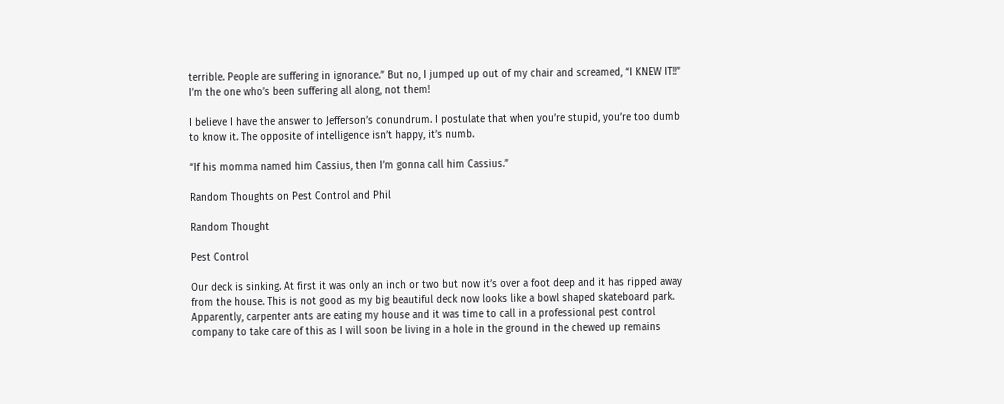terrible. People are suffering in ignorance.” But no, I jumped up out of my chair and screamed, “I KNEW IT!!” I’m the one who’s been suffering all along, not them!

I believe I have the answer to Jefferson’s conundrum. I postulate that when you’re stupid, you’re too dumb to know it. The opposite of intelligence isn’t happy, it’s numb.

“If his momma named him Cassius, then I’m gonna call him Cassius.”

Random Thoughts on Pest Control and Phil

Random Thought

Pest Control

Our deck is sinking. At first it was only an inch or two but now it’s over a foot deep and it has ripped away from the house. This is not good as my big beautiful deck now looks like a bowl shaped skateboard park. Apparently, carpenter ants are eating my house and it was time to call in a professional pest control company to take care of this as I will soon be living in a hole in the ground in the chewed up remains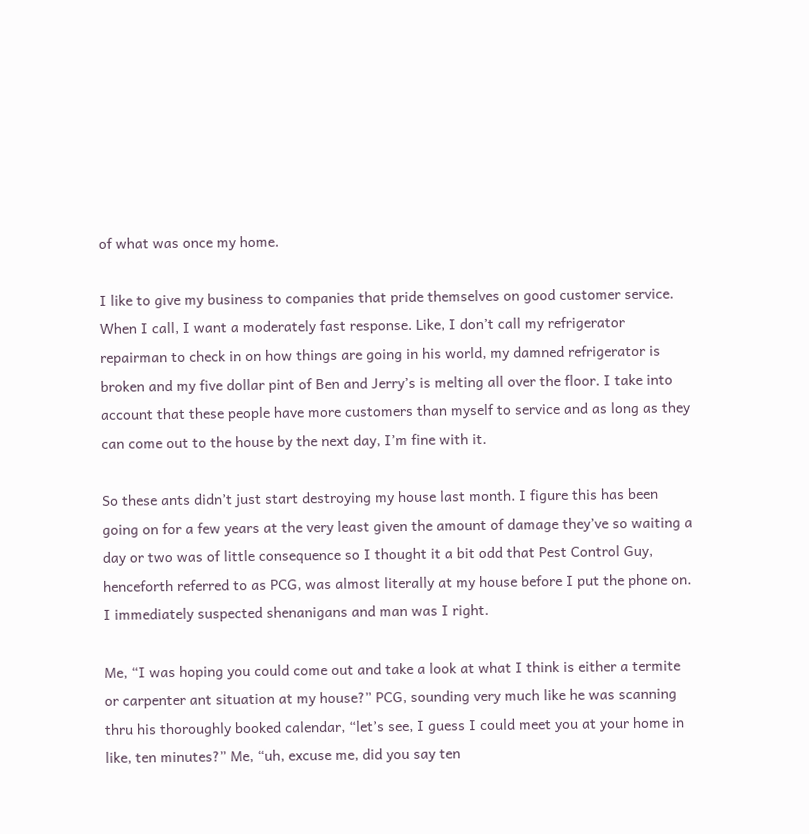of what was once my home.

I like to give my business to companies that pride themselves on good customer service. When I call, I want a moderately fast response. Like, I don’t call my refrigerator repairman to check in on how things are going in his world, my damned refrigerator is broken and my five dollar pint of Ben and Jerry’s is melting all over the floor. I take into account that these people have more customers than myself to service and as long as they can come out to the house by the next day, I’m fine with it.

So these ants didn’t just start destroying my house last month. I figure this has been going on for a few years at the very least given the amount of damage they’ve so waiting a day or two was of little consequence so I thought it a bit odd that Pest Control Guy, henceforth referred to as PCG, was almost literally at my house before I put the phone on. I immediately suspected shenanigans and man was I right.

Me, “I was hoping you could come out and take a look at what I think is either a termite or carpenter ant situation at my house?” PCG, sounding very much like he was scanning thru his thoroughly booked calendar, “let’s see, I guess I could meet you at your home in like, ten minutes?” Me, “uh, excuse me, did you say ten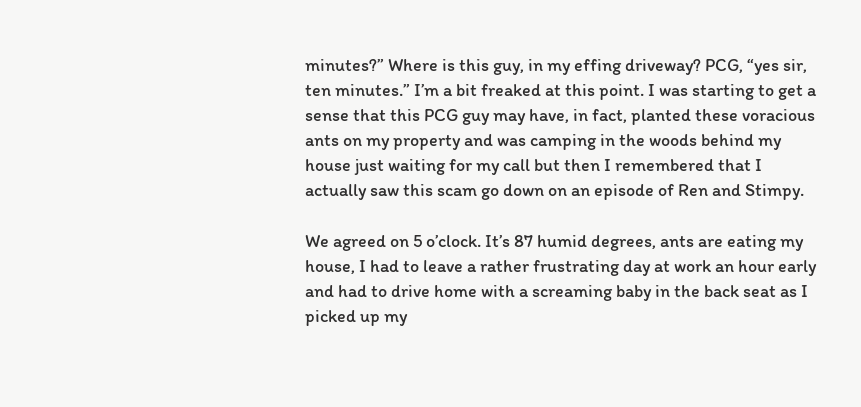minutes?” Where is this guy, in my effing driveway? PCG, “yes sir, ten minutes.” I’m a bit freaked at this point. I was starting to get a sense that this PCG guy may have, in fact, planted these voracious ants on my property and was camping in the woods behind my house just waiting for my call but then I remembered that I actually saw this scam go down on an episode of Ren and Stimpy.

We agreed on 5 o’clock. It’s 87 humid degrees, ants are eating my house, I had to leave a rather frustrating day at work an hour early and had to drive home with a screaming baby in the back seat as I picked up my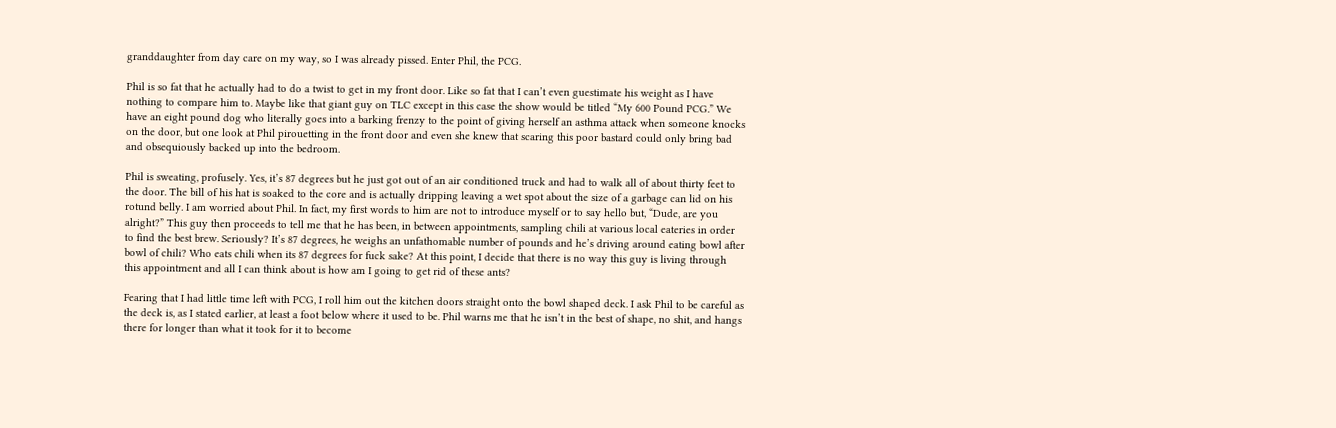granddaughter from day care on my way, so I was already pissed. Enter Phil, the PCG.

Phil is so fat that he actually had to do a twist to get in my front door. Like so fat that I can’t even guestimate his weight as I have nothing to compare him to. Maybe like that giant guy on TLC except in this case the show would be titled “My 600 Pound PCG.” We have an eight pound dog who literally goes into a barking frenzy to the point of giving herself an asthma attack when someone knocks on the door, but one look at Phil pirouetting in the front door and even she knew that scaring this poor bastard could only bring bad and obsequiously backed up into the bedroom.

Phil is sweating, profusely. Yes, it’s 87 degrees but he just got out of an air conditioned truck and had to walk all of about thirty feet to the door. The bill of his hat is soaked to the core and is actually dripping leaving a wet spot about the size of a garbage can lid on his rotund belly. I am worried about Phil. In fact, my first words to him are not to introduce myself or to say hello but, “Dude, are you alright?” This guy then proceeds to tell me that he has been, in between appointments, sampling chili at various local eateries in order to find the best brew. Seriously? It’s 87 degrees, he weighs an unfathomable number of pounds and he’s driving around eating bowl after bowl of chili? Who eats chili when its 87 degrees for fuck sake? At this point, I decide that there is no way this guy is living through this appointment and all I can think about is how am I going to get rid of these ants?

Fearing that I had little time left with PCG, I roll him out the kitchen doors straight onto the bowl shaped deck. I ask Phil to be careful as the deck is, as I stated earlier, at least a foot below where it used to be. Phil warns me that he isn’t in the best of shape, no shit, and hangs there for longer than what it took for it to become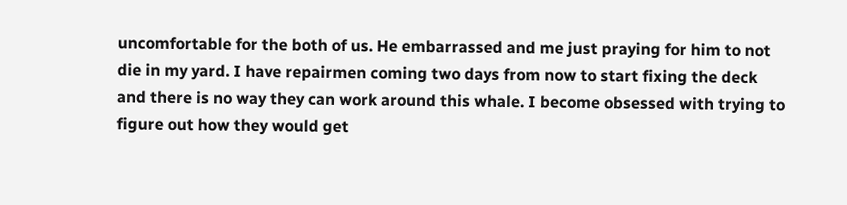uncomfortable for the both of us. He embarrassed and me just praying for him to not die in my yard. I have repairmen coming two days from now to start fixing the deck and there is no way they can work around this whale. I become obsessed with trying to figure out how they would get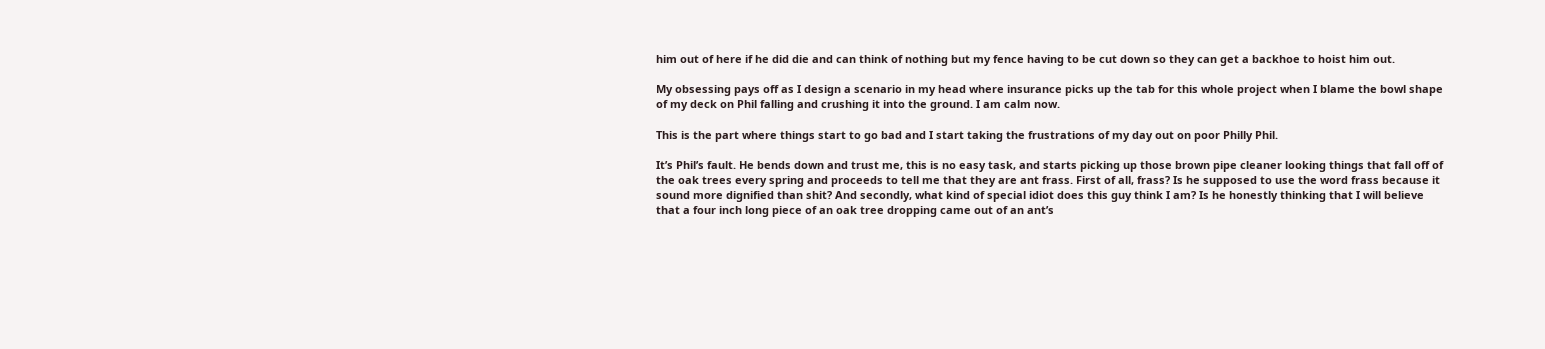him out of here if he did die and can think of nothing but my fence having to be cut down so they can get a backhoe to hoist him out.

My obsessing pays off as I design a scenario in my head where insurance picks up the tab for this whole project when I blame the bowl shape of my deck on Phil falling and crushing it into the ground. I am calm now.

This is the part where things start to go bad and I start taking the frustrations of my day out on poor Philly Phil.

It’s Phil’s fault. He bends down and trust me, this is no easy task, and starts picking up those brown pipe cleaner looking things that fall off of the oak trees every spring and proceeds to tell me that they are ant frass. First of all, frass? Is he supposed to use the word frass because it sound more dignified than shit? And secondly, what kind of special idiot does this guy think I am? Is he honestly thinking that I will believe that a four inch long piece of an oak tree dropping came out of an ant’s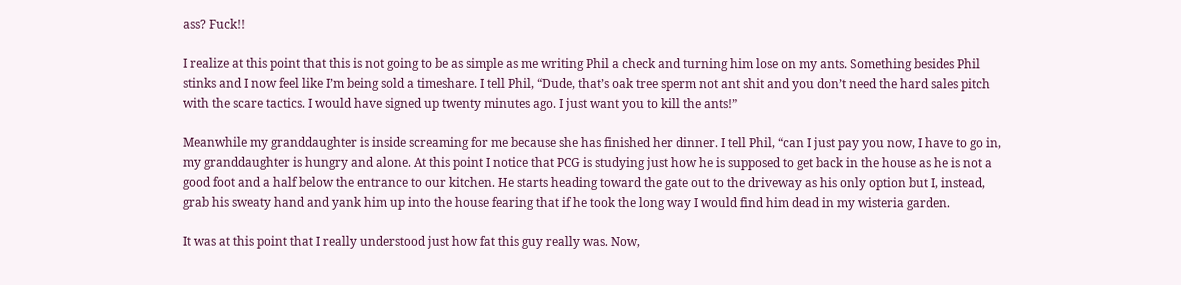ass? Fuck!!

I realize at this point that this is not going to be as simple as me writing Phil a check and turning him lose on my ants. Something besides Phil stinks and I now feel like I’m being sold a timeshare. I tell Phil, “Dude, that’s oak tree sperm not ant shit and you don’t need the hard sales pitch with the scare tactics. I would have signed up twenty minutes ago. I just want you to kill the ants!”

Meanwhile my granddaughter is inside screaming for me because she has finished her dinner. I tell Phil, “can I just pay you now, I have to go in, my granddaughter is hungry and alone. At this point I notice that PCG is studying just how he is supposed to get back in the house as he is not a good foot and a half below the entrance to our kitchen. He starts heading toward the gate out to the driveway as his only option but I, instead, grab his sweaty hand and yank him up into the house fearing that if he took the long way I would find him dead in my wisteria garden.

It was at this point that I really understood just how fat this guy really was. Now,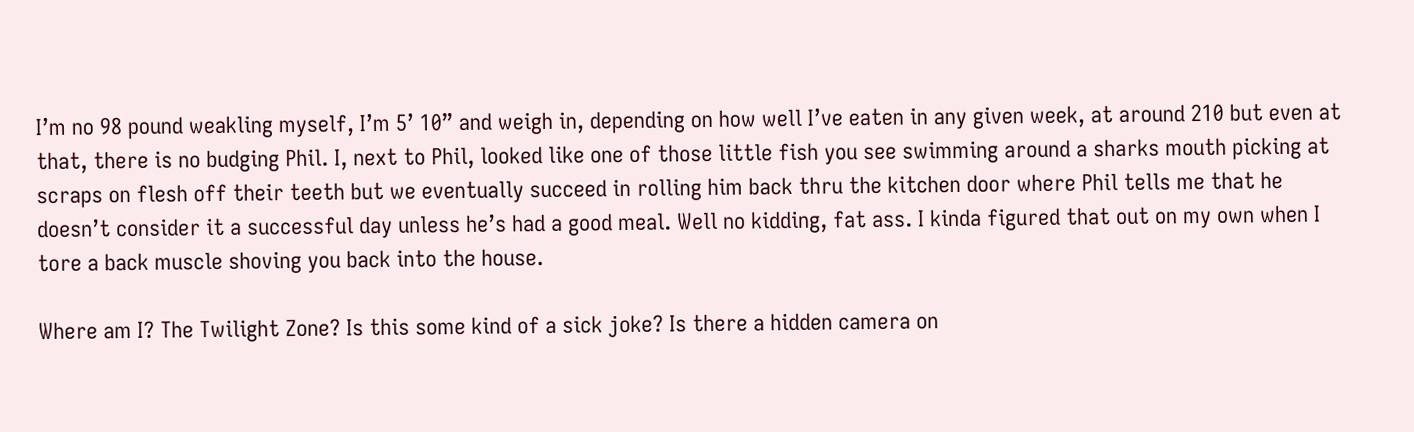I’m no 98 pound weakling myself, I’m 5’ 10” and weigh in, depending on how well I’ve eaten in any given week, at around 210 but even at that, there is no budging Phil. I, next to Phil, looked like one of those little fish you see swimming around a sharks mouth picking at scraps on flesh off their teeth but we eventually succeed in rolling him back thru the kitchen door where Phil tells me that he doesn’t consider it a successful day unless he’s had a good meal. Well no kidding, fat ass. I kinda figured that out on my own when I tore a back muscle shoving you back into the house.

Where am I? The Twilight Zone? Is this some kind of a sick joke? Is there a hidden camera on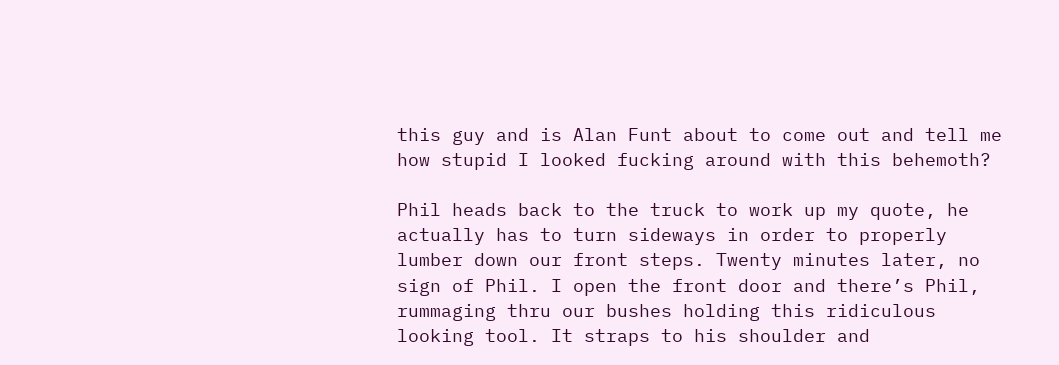this guy and is Alan Funt about to come out and tell me how stupid I looked fucking around with this behemoth?

Phil heads back to the truck to work up my quote, he actually has to turn sideways in order to properly lumber down our front steps. Twenty minutes later, no sign of Phil. I open the front door and there’s Phil, rummaging thru our bushes holding this ridiculous looking tool. It straps to his shoulder and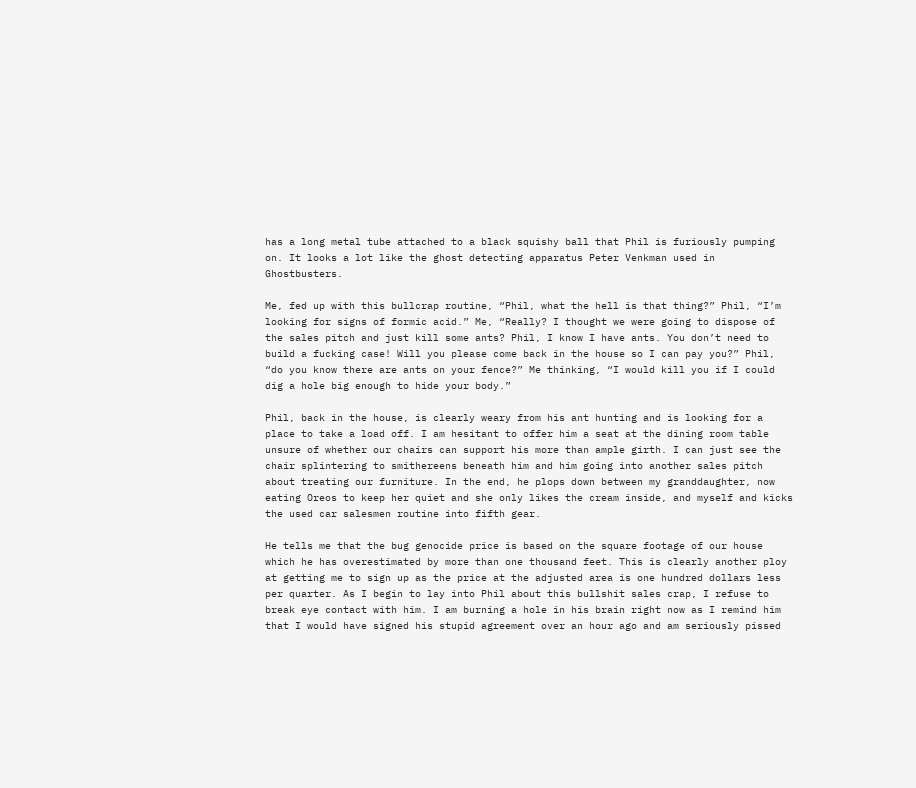has a long metal tube attached to a black squishy ball that Phil is furiously pumping on. It looks a lot like the ghost detecting apparatus Peter Venkman used in Ghostbusters.

Me, fed up with this bullcrap routine, “Phil, what the hell is that thing?” Phil, “I’m looking for signs of formic acid.” Me, “Really? I thought we were going to dispose of the sales pitch and just kill some ants? Phil, I know I have ants. You don’t need to build a fucking case! Will you please come back in the house so I can pay you?” Phil, “do you know there are ants on your fence?” Me thinking, “I would kill you if I could dig a hole big enough to hide your body.”

Phil, back in the house, is clearly weary from his ant hunting and is looking for a place to take a load off. I am hesitant to offer him a seat at the dining room table unsure of whether our chairs can support his more than ample girth. I can just see the chair splintering to smithereens beneath him and him going into another sales pitch about treating our furniture. In the end, he plops down between my granddaughter, now eating Oreos to keep her quiet and she only likes the cream inside, and myself and kicks the used car salesmen routine into fifth gear.

He tells me that the bug genocide price is based on the square footage of our house which he has overestimated by more than one thousand feet. This is clearly another ploy at getting me to sign up as the price at the adjusted area is one hundred dollars less per quarter. As I begin to lay into Phil about this bullshit sales crap, I refuse to break eye contact with him. I am burning a hole in his brain right now as I remind him that I would have signed his stupid agreement over an hour ago and am seriously pissed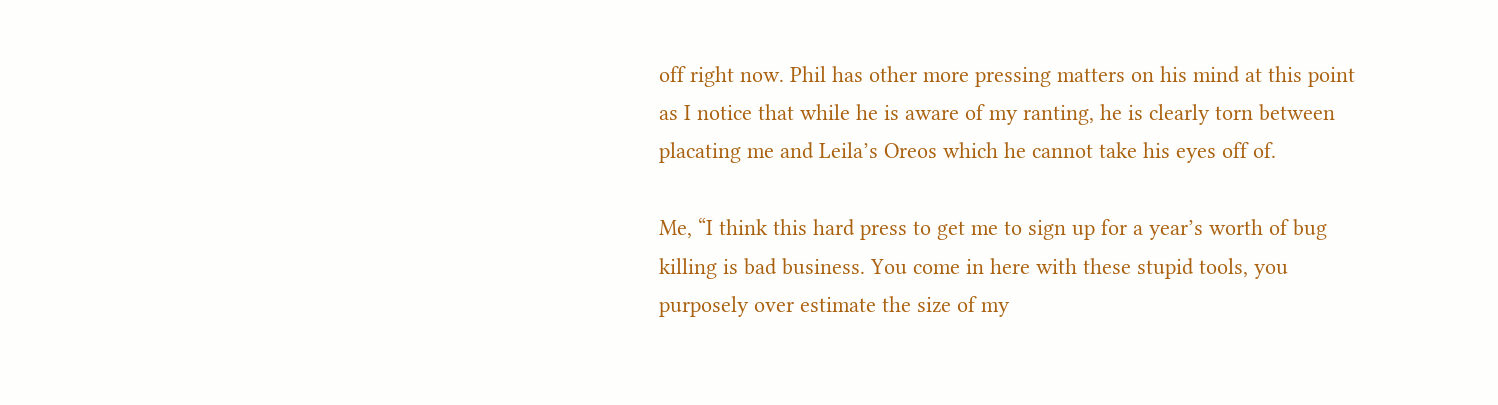off right now. Phil has other more pressing matters on his mind at this point as I notice that while he is aware of my ranting, he is clearly torn between placating me and Leila’s Oreos which he cannot take his eyes off of.

Me, “I think this hard press to get me to sign up for a year’s worth of bug killing is bad business. You come in here with these stupid tools, you purposely over estimate the size of my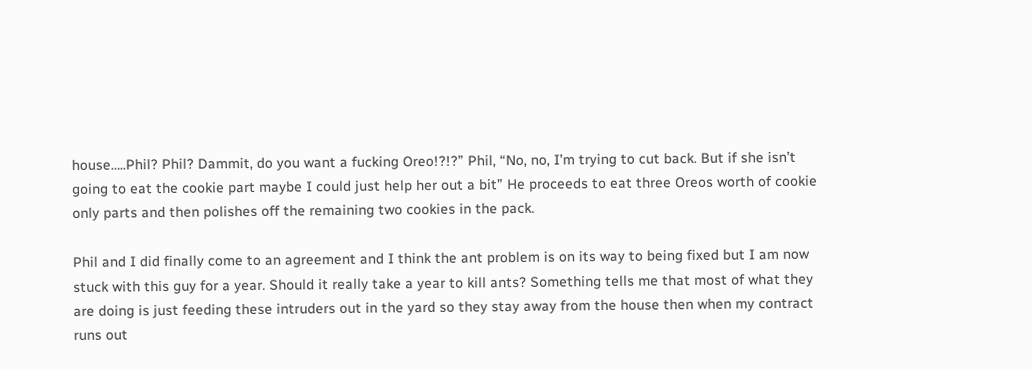house…..Phil? Phil? Dammit, do you want a fucking Oreo!?!?” Phil, “No, no, I’m trying to cut back. But if she isn’t going to eat the cookie part maybe I could just help her out a bit” He proceeds to eat three Oreos worth of cookie only parts and then polishes off the remaining two cookies in the pack.

Phil and I did finally come to an agreement and I think the ant problem is on its way to being fixed but I am now stuck with this guy for a year. Should it really take a year to kill ants? Something tells me that most of what they are doing is just feeding these intruders out in the yard so they stay away from the house then when my contract runs out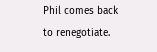Phil comes back to renegotiate.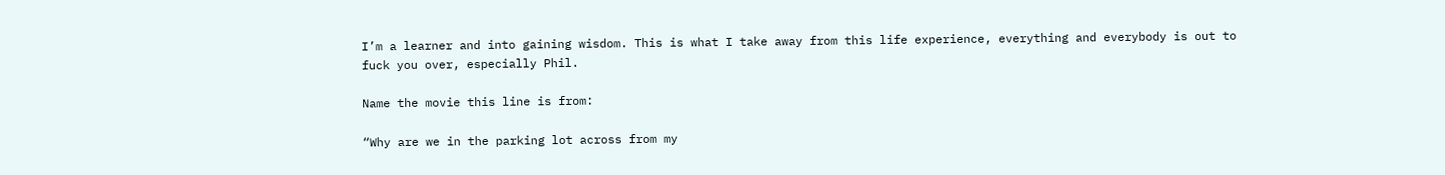I’m a learner and into gaining wisdom. This is what I take away from this life experience, everything and everybody is out to fuck you over, especially Phil.

Name the movie this line is from:

“Why are we in the parking lot across from my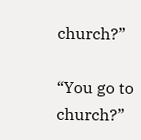church?”

“You go to church?”